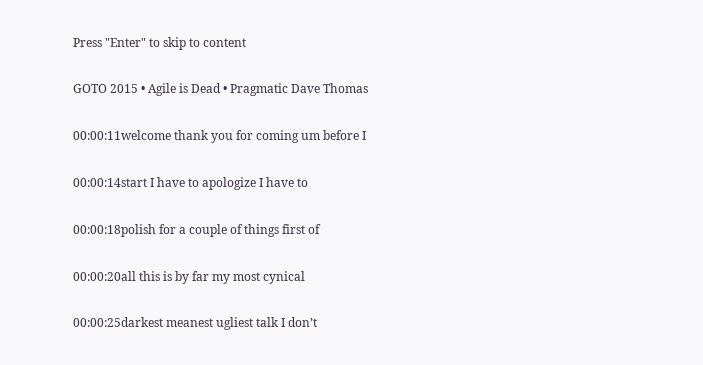Press "Enter" to skip to content

GOTO 2015 • Agile is Dead • Pragmatic Dave Thomas

00:00:11welcome thank you for coming um before I

00:00:14start I have to apologize I have to

00:00:18polish for a couple of things first of

00:00:20all this is by far my most cynical

00:00:25darkest meanest ugliest talk I don’t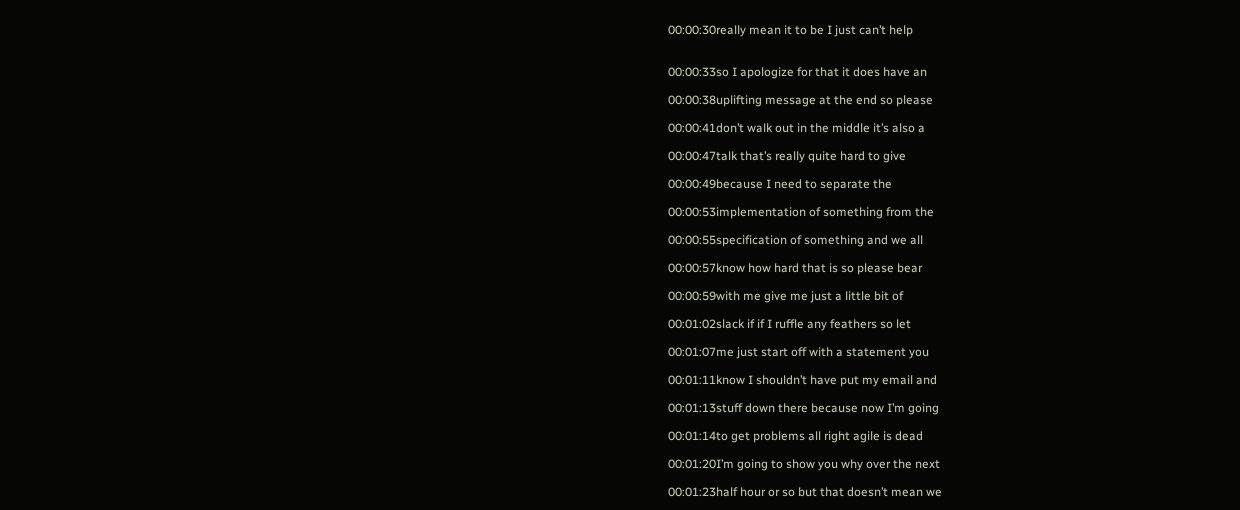00:00:30really mean it to be I just can’t help


00:00:33so I apologize for that it does have an

00:00:38uplifting message at the end so please

00:00:41don’t walk out in the middle it’s also a

00:00:47talk that’s really quite hard to give

00:00:49because I need to separate the

00:00:53implementation of something from the

00:00:55specification of something and we all

00:00:57know how hard that is so please bear

00:00:59with me give me just a little bit of

00:01:02slack if if I ruffle any feathers so let

00:01:07me just start off with a statement you

00:01:11know I shouldn’t have put my email and

00:01:13stuff down there because now I’m going

00:01:14to get problems all right agile is dead

00:01:20I’m going to show you why over the next

00:01:23half hour or so but that doesn’t mean we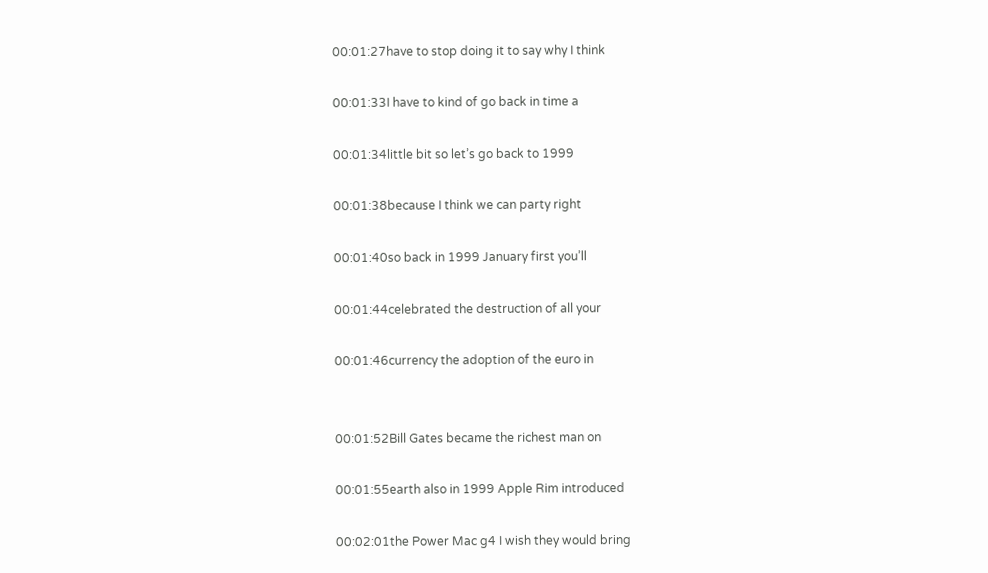00:01:27have to stop doing it to say why I think

00:01:33I have to kind of go back in time a

00:01:34little bit so let’s go back to 1999

00:01:38because I think we can party right

00:01:40so back in 1999 January first you’ll

00:01:44celebrated the destruction of all your

00:01:46currency the adoption of the euro in


00:01:52Bill Gates became the richest man on

00:01:55earth also in 1999 Apple Rim introduced

00:02:01the Power Mac g4 I wish they would bring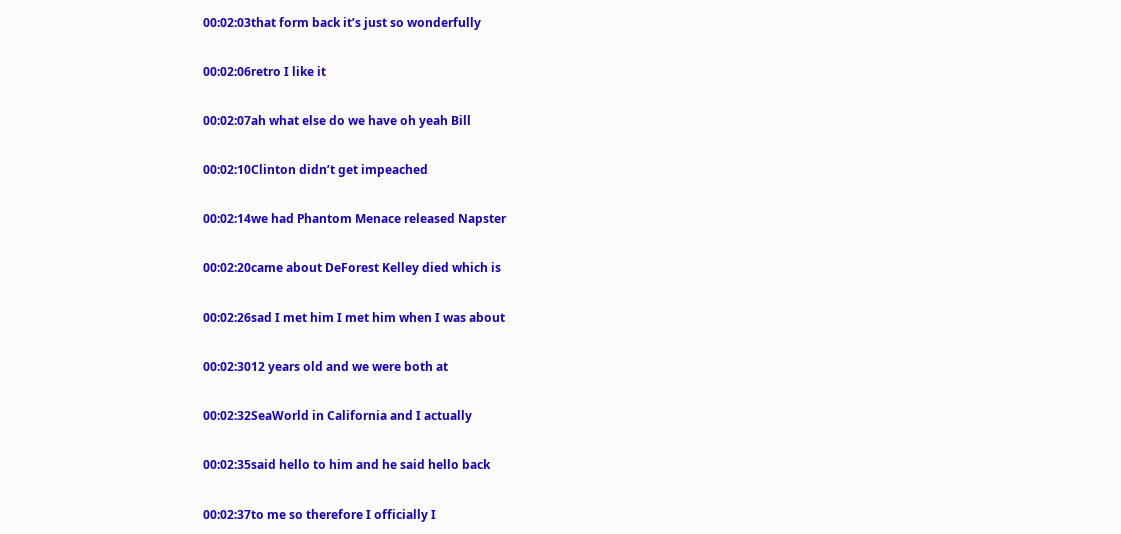00:02:03that form back it’s just so wonderfully

00:02:06retro I like it

00:02:07ah what else do we have oh yeah Bill

00:02:10Clinton didn’t get impeached

00:02:14we had Phantom Menace released Napster

00:02:20came about DeForest Kelley died which is

00:02:26sad I met him I met him when I was about

00:02:3012 years old and we were both at

00:02:32SeaWorld in California and I actually

00:02:35said hello to him and he said hello back

00:02:37to me so therefore I officially I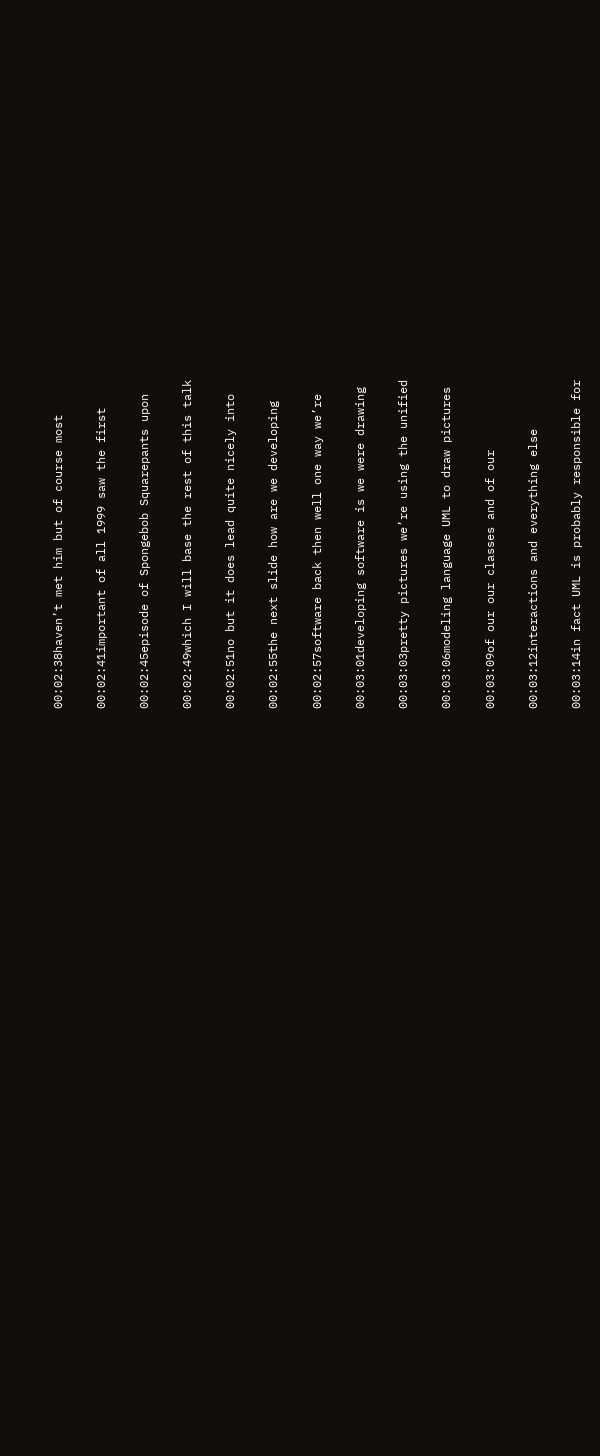00:02:38haven’t met him but of course most

00:02:41important of all 1999 saw the first

00:02:45episode of Spongebob Squarepants upon

00:02:49which I will base the rest of this talk

00:02:51no but it does lead quite nicely into

00:02:55the next slide how are we developing

00:02:57software back then well one way we’re

00:03:01developing software is we were drawing

00:03:03pretty pictures we’re using the unified

00:03:06modeling language UML to draw pictures

00:03:09of our our classes and of our

00:03:12interactions and everything else

00:03:14in fact UML is probably responsible for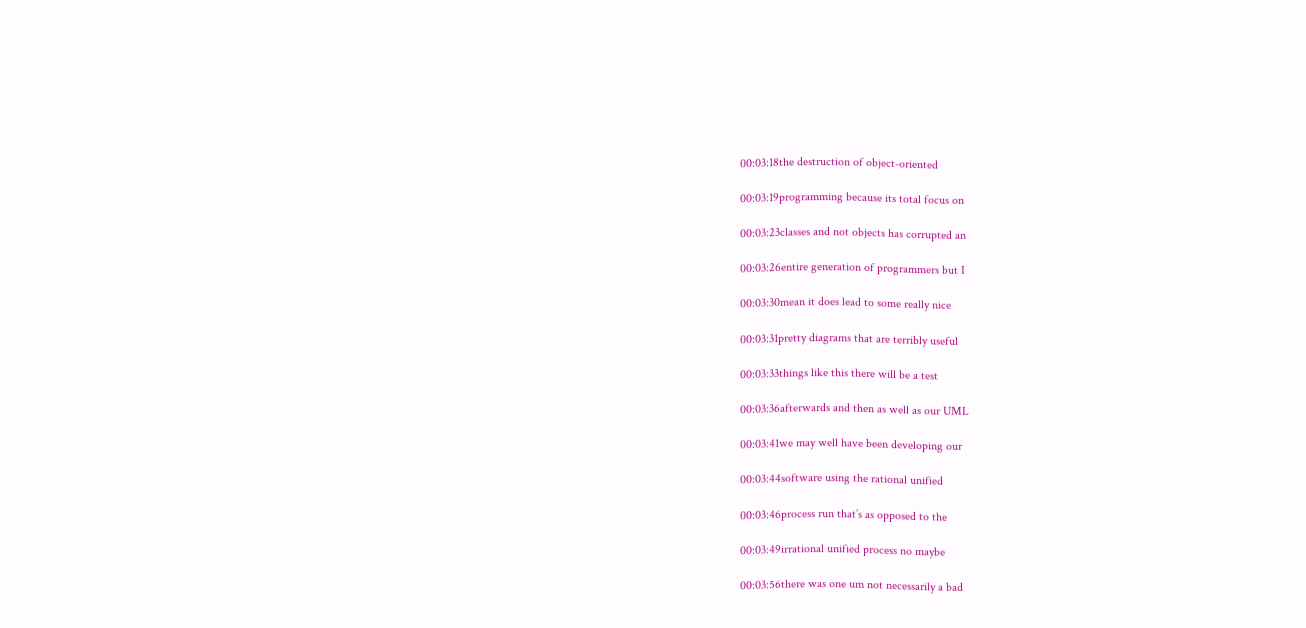00:03:18the destruction of object-oriented

00:03:19programming because its total focus on

00:03:23classes and not objects has corrupted an

00:03:26entire generation of programmers but I

00:03:30mean it does lead to some really nice

00:03:31pretty diagrams that are terribly useful

00:03:33things like this there will be a test

00:03:36afterwards and then as well as our UML

00:03:41we may well have been developing our

00:03:44software using the rational unified

00:03:46process run that’s as opposed to the

00:03:49irrational unified process no maybe

00:03:56there was one um not necessarily a bad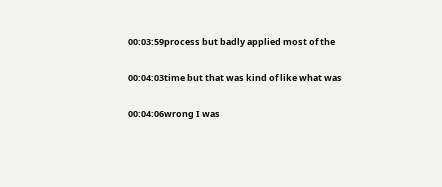00:03:59process but badly applied most of the

00:04:03time but that was kind of like what was

00:04:06wrong I was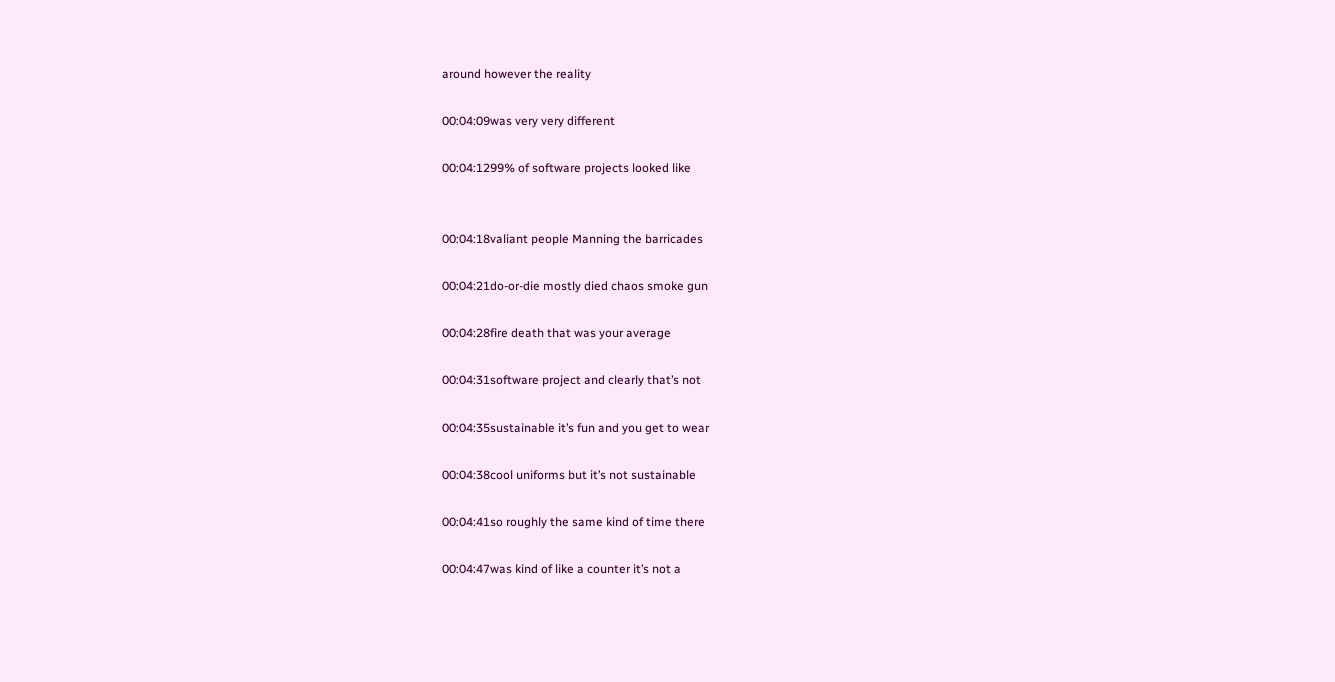around however the reality

00:04:09was very very different

00:04:1299% of software projects looked like


00:04:18valiant people Manning the barricades

00:04:21do-or-die mostly died chaos smoke gun

00:04:28fire death that was your average

00:04:31software project and clearly that’s not

00:04:35sustainable it’s fun and you get to wear

00:04:38cool uniforms but it’s not sustainable

00:04:41so roughly the same kind of time there

00:04:47was kind of like a counter it’s not a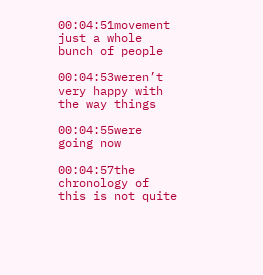00:04:51movement just a whole bunch of people

00:04:53weren’t very happy with the way things

00:04:55were going now

00:04:57the chronology of this is not quite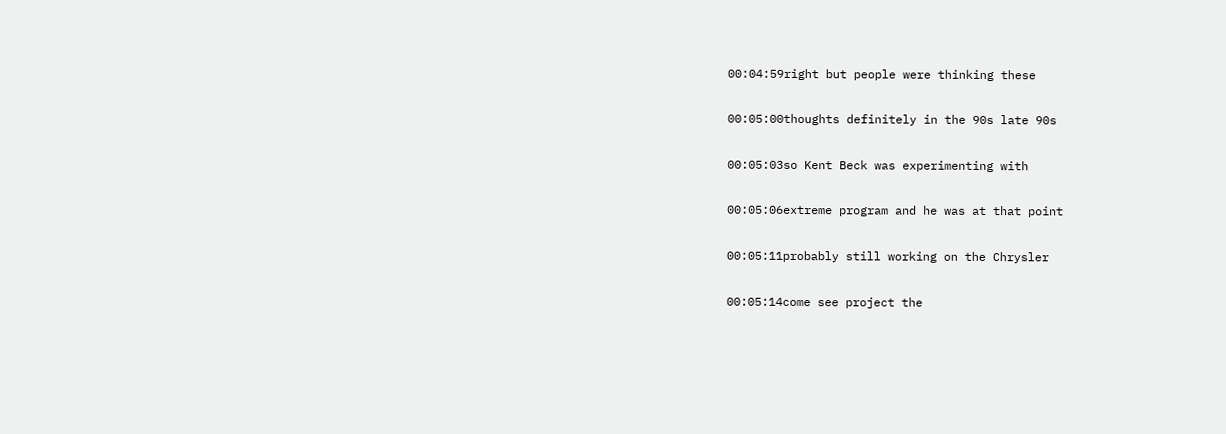00:04:59right but people were thinking these

00:05:00thoughts definitely in the 90s late 90s

00:05:03so Kent Beck was experimenting with

00:05:06extreme program and he was at that point

00:05:11probably still working on the Chrysler

00:05:14come see project the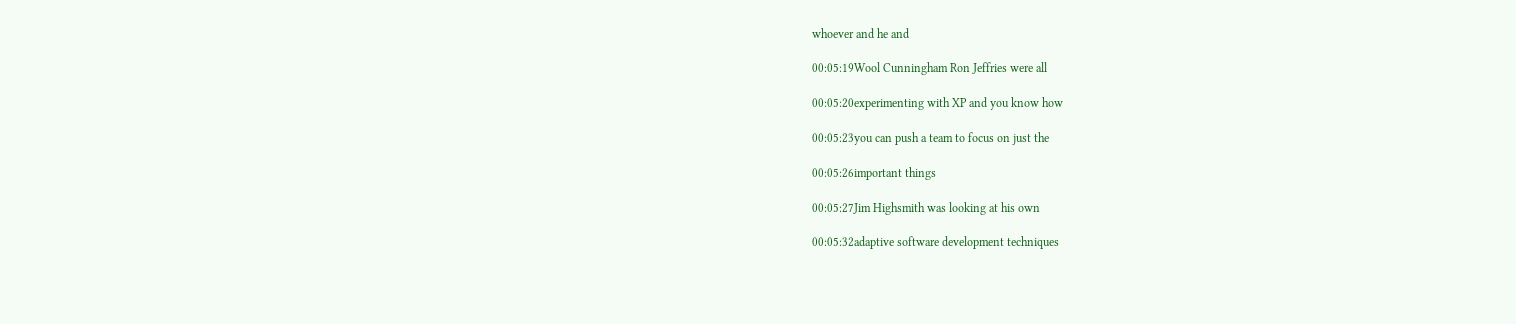whoever and he and

00:05:19Wool Cunningham Ron Jeffries were all

00:05:20experimenting with XP and you know how

00:05:23you can push a team to focus on just the

00:05:26important things

00:05:27Jim Highsmith was looking at his own

00:05:32adaptive software development techniques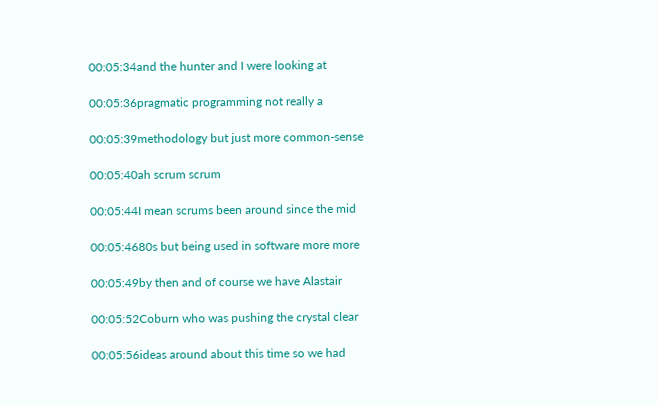00:05:34and the hunter and I were looking at

00:05:36pragmatic programming not really a

00:05:39methodology but just more common-sense

00:05:40ah scrum scrum

00:05:44I mean scrums been around since the mid

00:05:4680s but being used in software more more

00:05:49by then and of course we have Alastair

00:05:52Coburn who was pushing the crystal clear

00:05:56ideas around about this time so we had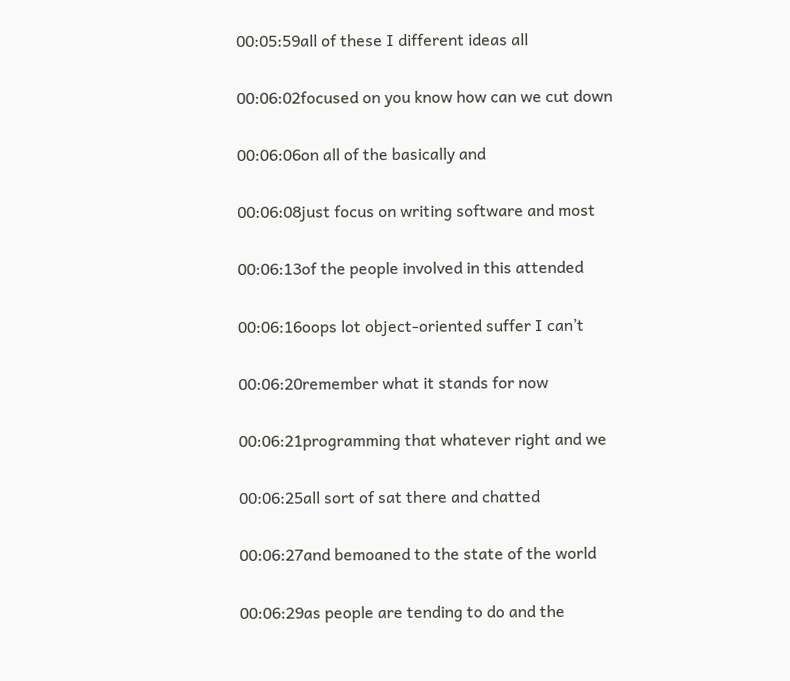00:05:59all of these I different ideas all

00:06:02focused on you know how can we cut down

00:06:06on all of the basically and

00:06:08just focus on writing software and most

00:06:13of the people involved in this attended

00:06:16oops lot object-oriented suffer I can’t

00:06:20remember what it stands for now

00:06:21programming that whatever right and we

00:06:25all sort of sat there and chatted

00:06:27and bemoaned to the state of the world

00:06:29as people are tending to do and the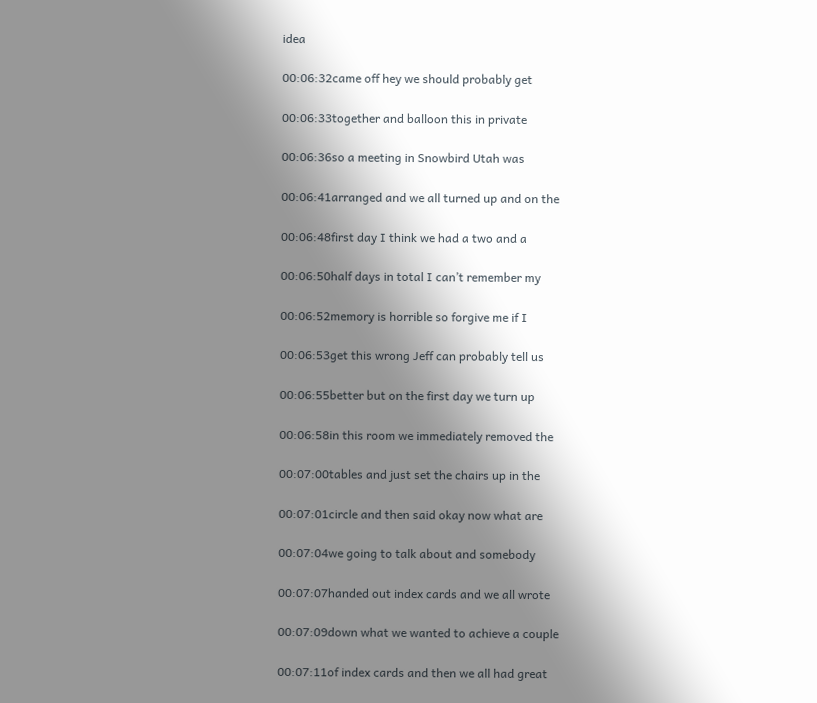idea

00:06:32came off hey we should probably get

00:06:33together and balloon this in private

00:06:36so a meeting in Snowbird Utah was

00:06:41arranged and we all turned up and on the

00:06:48first day I think we had a two and a

00:06:50half days in total I can’t remember my

00:06:52memory is horrible so forgive me if I

00:06:53get this wrong Jeff can probably tell us

00:06:55better but on the first day we turn up

00:06:58in this room we immediately removed the

00:07:00tables and just set the chairs up in the

00:07:01circle and then said okay now what are

00:07:04we going to talk about and somebody

00:07:07handed out index cards and we all wrote

00:07:09down what we wanted to achieve a couple

00:07:11of index cards and then we all had great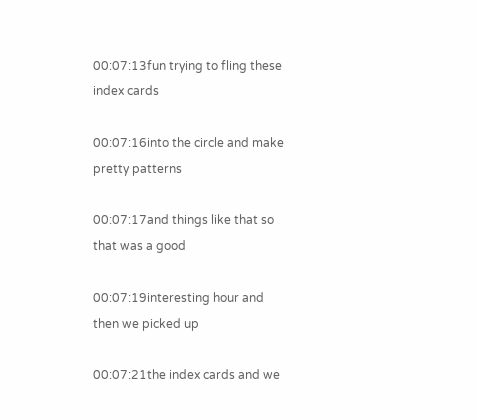00:07:13fun trying to fling these index cards

00:07:16into the circle and make pretty patterns

00:07:17and things like that so that was a good

00:07:19interesting hour and then we picked up

00:07:21the index cards and we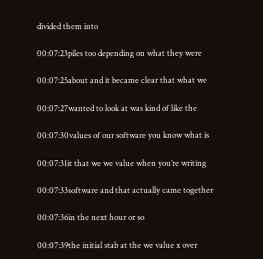divided them into

00:07:23piles too depending on what they were

00:07:25about and it became clear that what we

00:07:27wanted to look at was kind of like the

00:07:30values of our software you know what is

00:07:31it that we we value when you’re writing

00:07:33software and that actually came together

00:07:36in the next hour or so

00:07:39the initial stab at the we value x over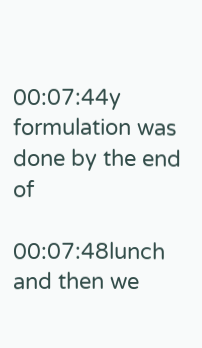00:07:44y formulation was done by the end of

00:07:48lunch and then we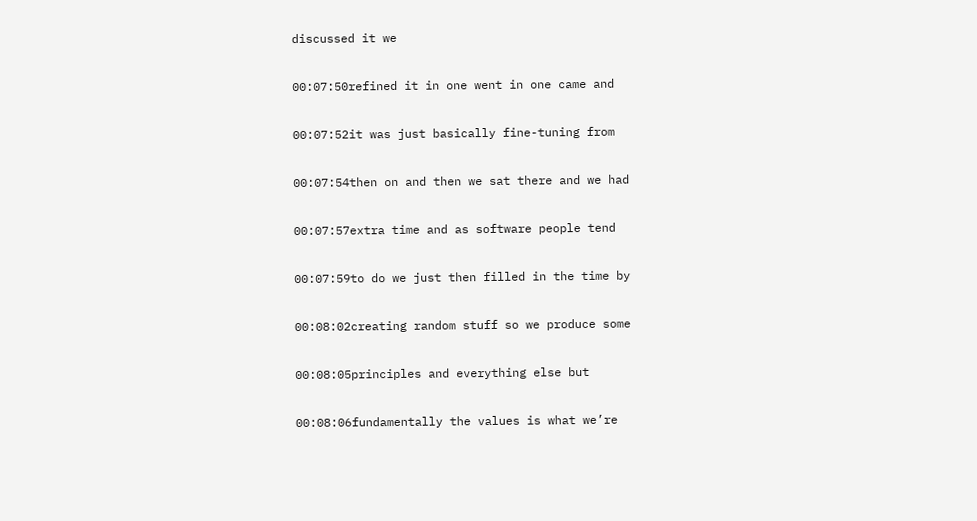discussed it we

00:07:50refined it in one went in one came and

00:07:52it was just basically fine-tuning from

00:07:54then on and then we sat there and we had

00:07:57extra time and as software people tend

00:07:59to do we just then filled in the time by

00:08:02creating random stuff so we produce some

00:08:05principles and everything else but

00:08:06fundamentally the values is what we’re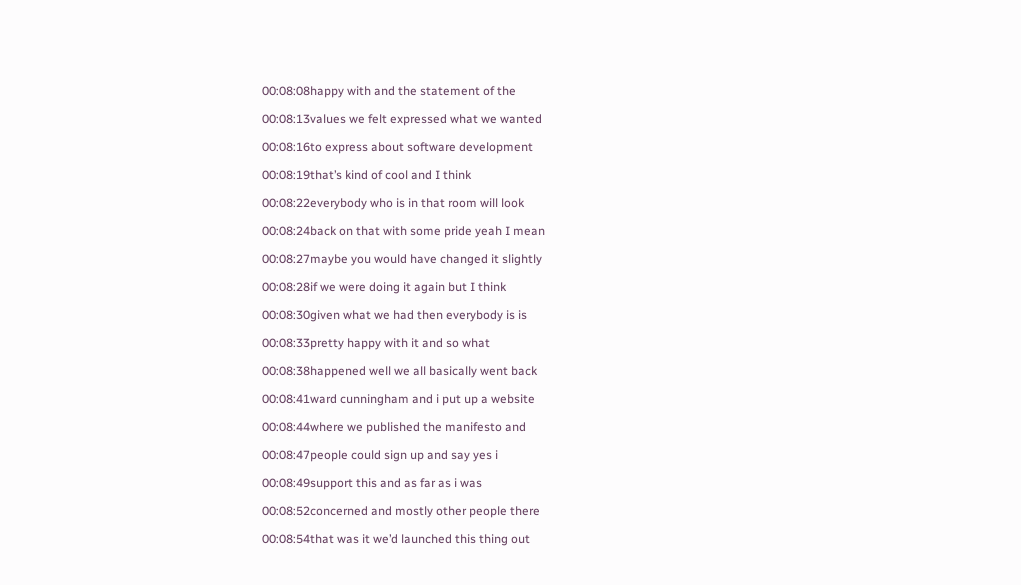00:08:08happy with and the statement of the

00:08:13values we felt expressed what we wanted

00:08:16to express about software development

00:08:19that’s kind of cool and I think

00:08:22everybody who is in that room will look

00:08:24back on that with some pride yeah I mean

00:08:27maybe you would have changed it slightly

00:08:28if we were doing it again but I think

00:08:30given what we had then everybody is is

00:08:33pretty happy with it and so what

00:08:38happened well we all basically went back

00:08:41ward cunningham and i put up a website

00:08:44where we published the manifesto and

00:08:47people could sign up and say yes i

00:08:49support this and as far as i was

00:08:52concerned and mostly other people there

00:08:54that was it we’d launched this thing out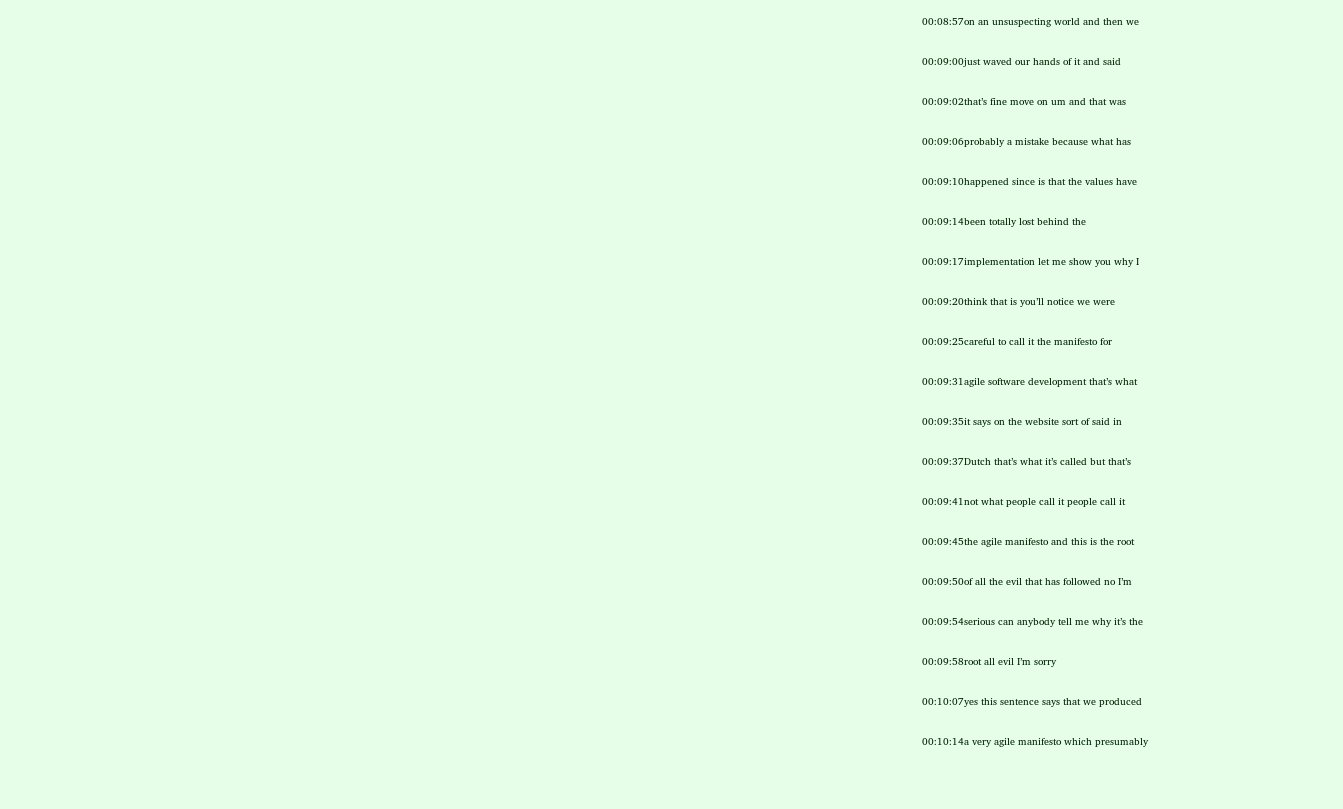00:08:57on an unsuspecting world and then we

00:09:00just waved our hands of it and said

00:09:02that’s fine move on um and that was

00:09:06probably a mistake because what has

00:09:10happened since is that the values have

00:09:14been totally lost behind the

00:09:17implementation let me show you why I

00:09:20think that is you’ll notice we were

00:09:25careful to call it the manifesto for

00:09:31agile software development that’s what

00:09:35it says on the website sort of said in

00:09:37Dutch that’s what it’s called but that’s

00:09:41not what people call it people call it

00:09:45the agile manifesto and this is the root

00:09:50of all the evil that has followed no I’m

00:09:54serious can anybody tell me why it’s the

00:09:58root all evil I’m sorry

00:10:07yes this sentence says that we produced

00:10:14a very agile manifesto which presumably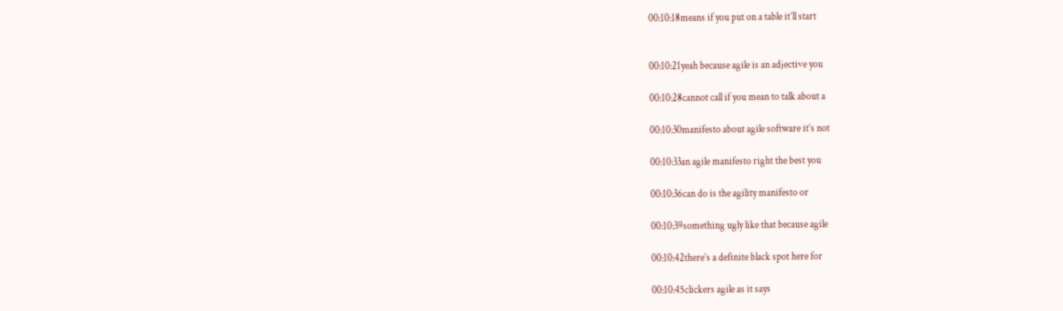00:10:18means if you put on a table it’ll start


00:10:21yeah because agile is an adjective you

00:10:28cannot call if you mean to talk about a

00:10:30manifesto about agile software it’s not

00:10:33an agile manifesto right the best you

00:10:36can do is the agility manifesto or

00:10:39something ugly like that because agile

00:10:42there’s a definite black spot here for

00:10:45clickers agile as it says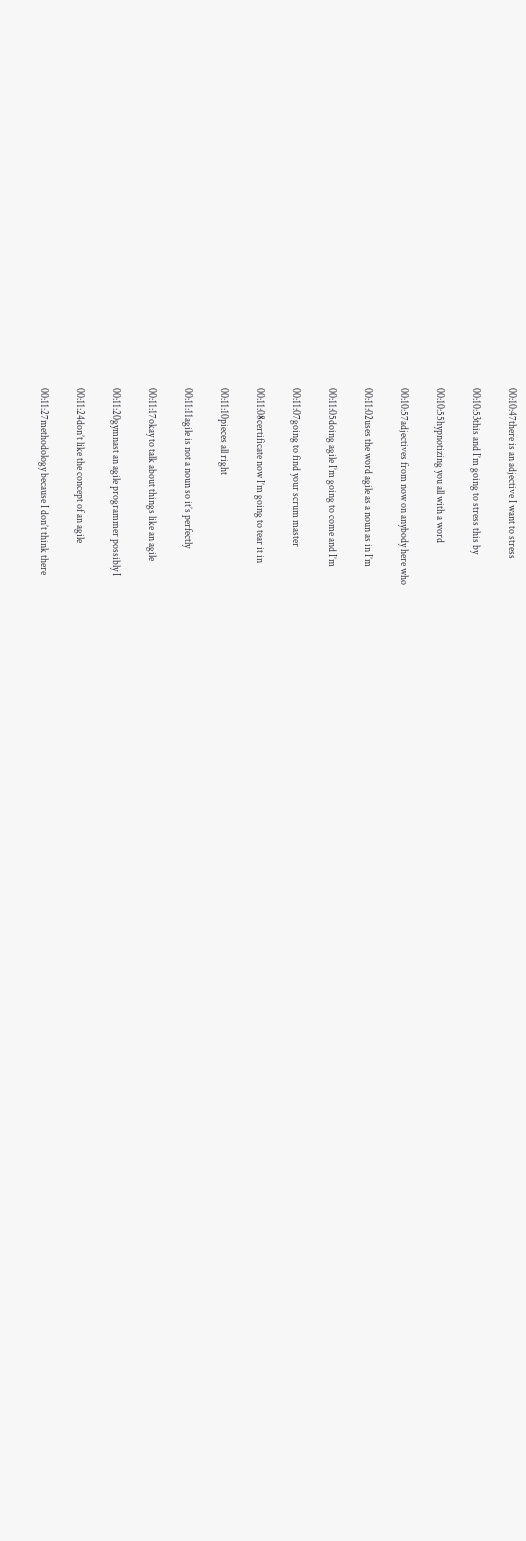00:10:47there is an adjective I want to stress

00:10:53this and I’m going to stress this by

00:10:55hypnotizing you all with a word

00:10:57adjectives from now on anybody here who

00:11:02uses the word agile as a noun as in I’m

00:11:05doing agile I’m going to come and I’m

00:11:07going to find your scrum master

00:11:08certificate now I’m going to tear it in

00:11:10pieces all right

00:11:11agile is not a noun so it’s perfectly

00:11:17okay to talk about things like an agile

00:11:20gymnast an agile programmer possibly I

00:11:24don’t like the concept of an agile

00:11:27methodology because I don’t think there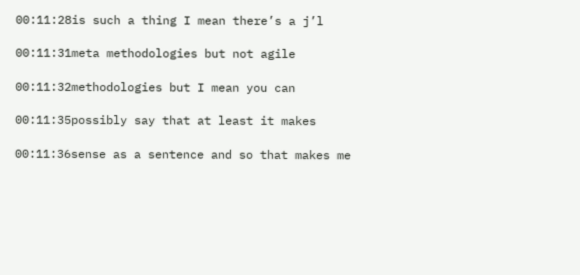00:11:28is such a thing I mean there’s a j’l

00:11:31meta methodologies but not agile

00:11:32methodologies but I mean you can

00:11:35possibly say that at least it makes

00:11:36sense as a sentence and so that makes me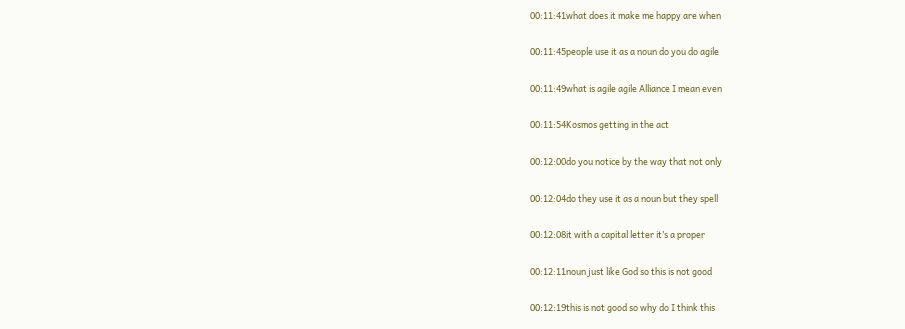00:11:41what does it make me happy are when

00:11:45people use it as a noun do you do agile

00:11:49what is agile agile Alliance I mean even

00:11:54Kosmos getting in the act

00:12:00do you notice by the way that not only

00:12:04do they use it as a noun but they spell

00:12:08it with a capital letter it’s a proper

00:12:11noun just like God so this is not good

00:12:19this is not good so why do I think this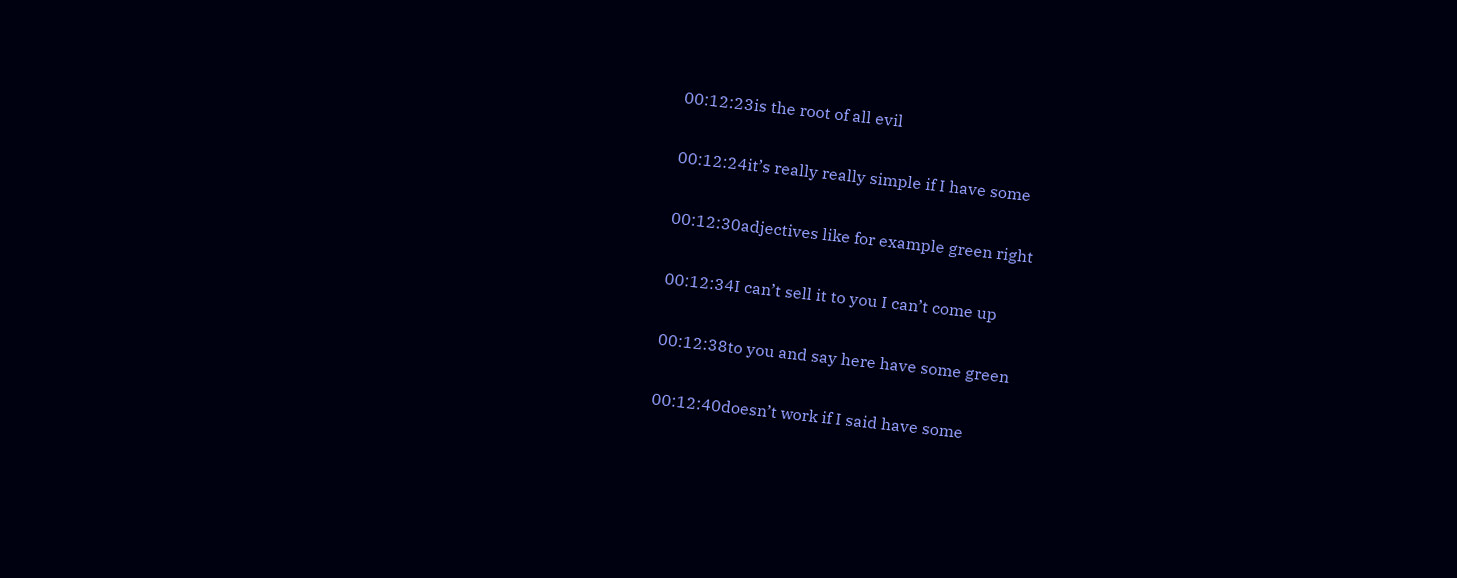00:12:23is the root of all evil

00:12:24it’s really really simple if I have some

00:12:30adjectives like for example green right

00:12:34I can’t sell it to you I can’t come up

00:12:38to you and say here have some green

00:12:40doesn’t work if I said have some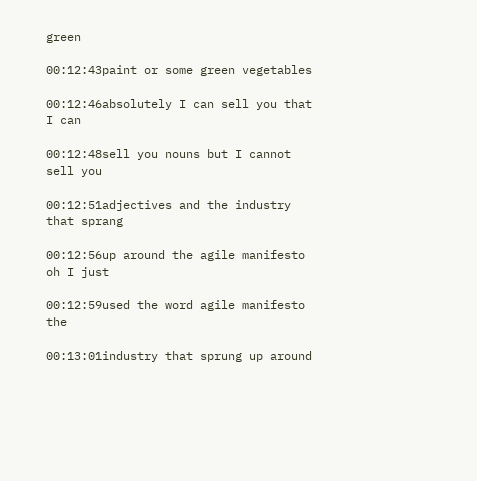green

00:12:43paint or some green vegetables

00:12:46absolutely I can sell you that I can

00:12:48sell you nouns but I cannot sell you

00:12:51adjectives and the industry that sprang

00:12:56up around the agile manifesto oh I just

00:12:59used the word agile manifesto the

00:13:01industry that sprung up around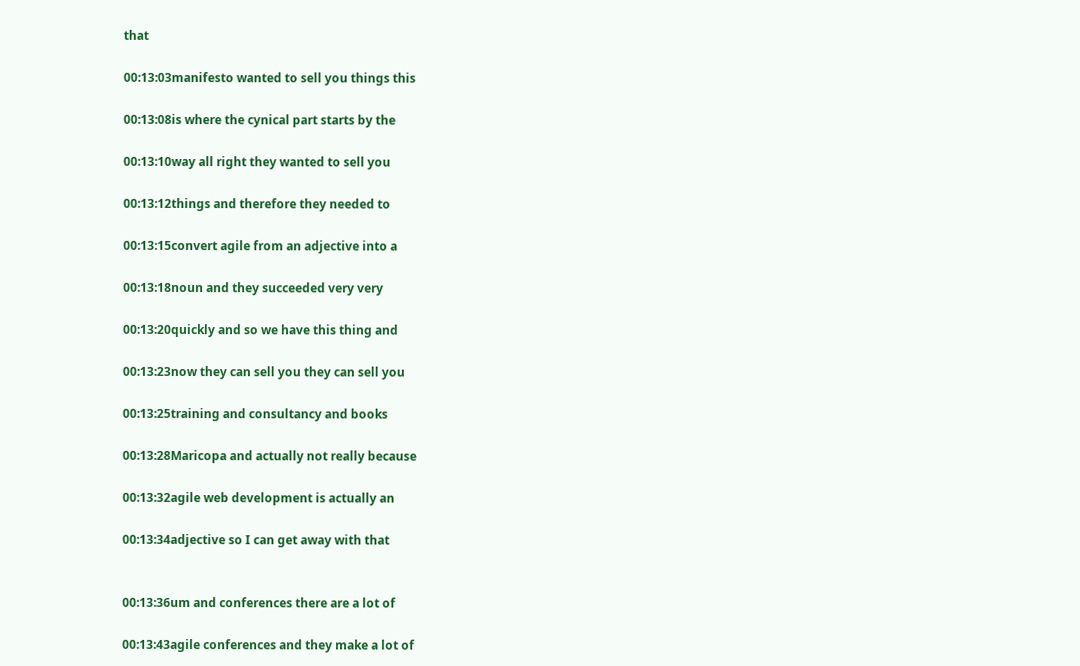that

00:13:03manifesto wanted to sell you things this

00:13:08is where the cynical part starts by the

00:13:10way all right they wanted to sell you

00:13:12things and therefore they needed to

00:13:15convert agile from an adjective into a

00:13:18noun and they succeeded very very

00:13:20quickly and so we have this thing and

00:13:23now they can sell you they can sell you

00:13:25training and consultancy and books

00:13:28Maricopa and actually not really because

00:13:32agile web development is actually an

00:13:34adjective so I can get away with that


00:13:36um and conferences there are a lot of

00:13:43agile conferences and they make a lot of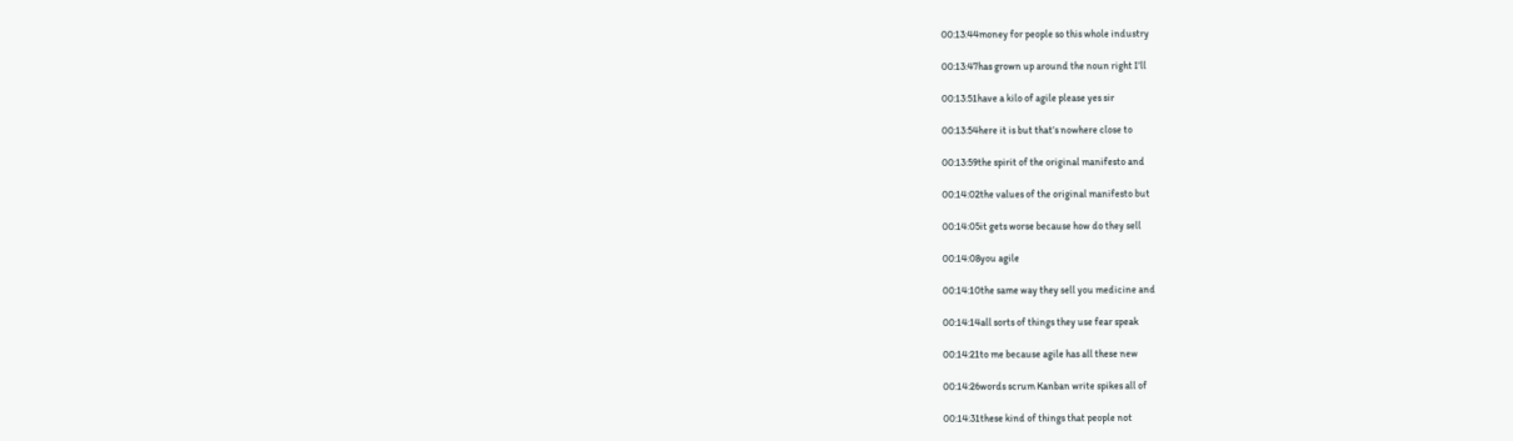00:13:44money for people so this whole industry

00:13:47has grown up around the noun right I’ll

00:13:51have a kilo of agile please yes sir

00:13:54here it is but that’s nowhere close to

00:13:59the spirit of the original manifesto and

00:14:02the values of the original manifesto but

00:14:05it gets worse because how do they sell

00:14:08you agile

00:14:10the same way they sell you medicine and

00:14:14all sorts of things they use fear speak

00:14:21to me because agile has all these new

00:14:26words scrum Kanban write spikes all of

00:14:31these kind of things that people not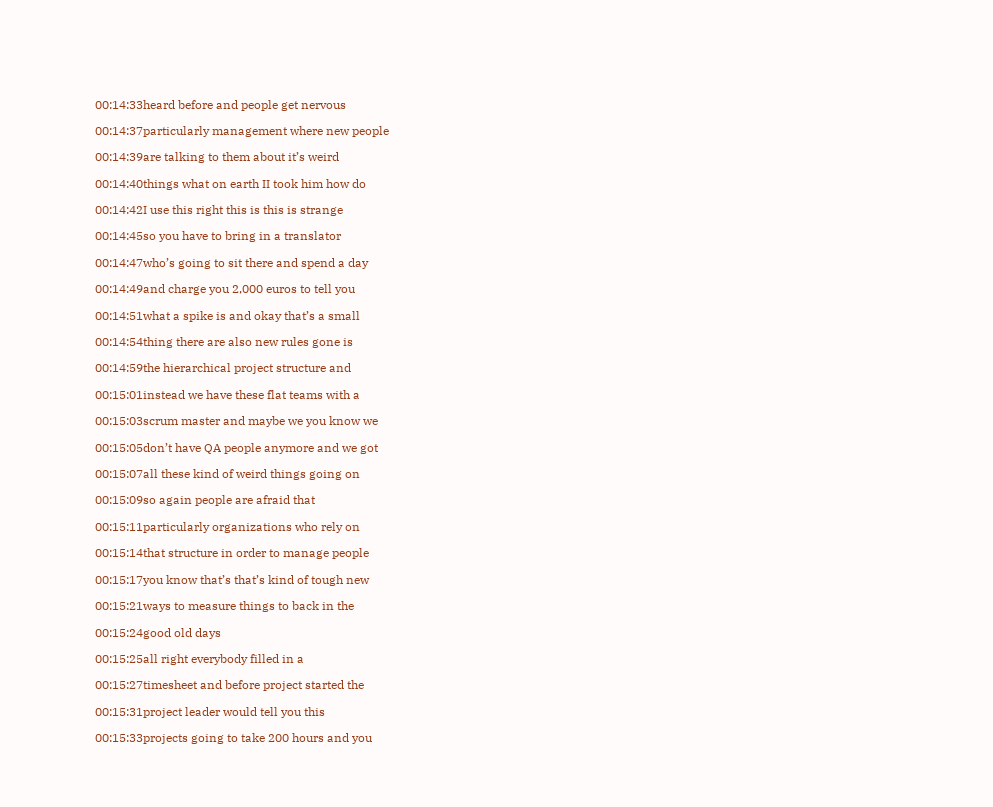00:14:33heard before and people get nervous

00:14:37particularly management where new people

00:14:39are talking to them about it’s weird

00:14:40things what on earth II took him how do

00:14:42I use this right this is this is strange

00:14:45so you have to bring in a translator

00:14:47who’s going to sit there and spend a day

00:14:49and charge you 2,000 euros to tell you

00:14:51what a spike is and okay that’s a small

00:14:54thing there are also new rules gone is

00:14:59the hierarchical project structure and

00:15:01instead we have these flat teams with a

00:15:03scrum master and maybe we you know we

00:15:05don’t have QA people anymore and we got

00:15:07all these kind of weird things going on

00:15:09so again people are afraid that

00:15:11particularly organizations who rely on

00:15:14that structure in order to manage people

00:15:17you know that’s that’s kind of tough new

00:15:21ways to measure things to back in the

00:15:24good old days

00:15:25all right everybody filled in a

00:15:27timesheet and before project started the

00:15:31project leader would tell you this

00:15:33projects going to take 200 hours and you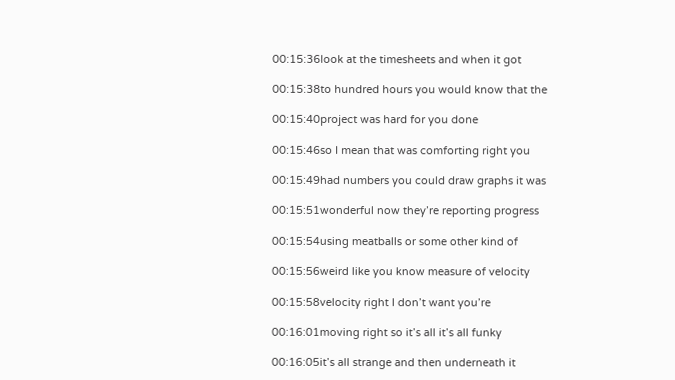00:15:36look at the timesheets and when it got

00:15:38to hundred hours you would know that the

00:15:40project was hard for you done

00:15:46so I mean that was comforting right you

00:15:49had numbers you could draw graphs it was

00:15:51wonderful now they’re reporting progress

00:15:54using meatballs or some other kind of

00:15:56weird like you know measure of velocity

00:15:58velocity right I don’t want you’re

00:16:01moving right so it’s all it’s all funky

00:16:05it’s all strange and then underneath it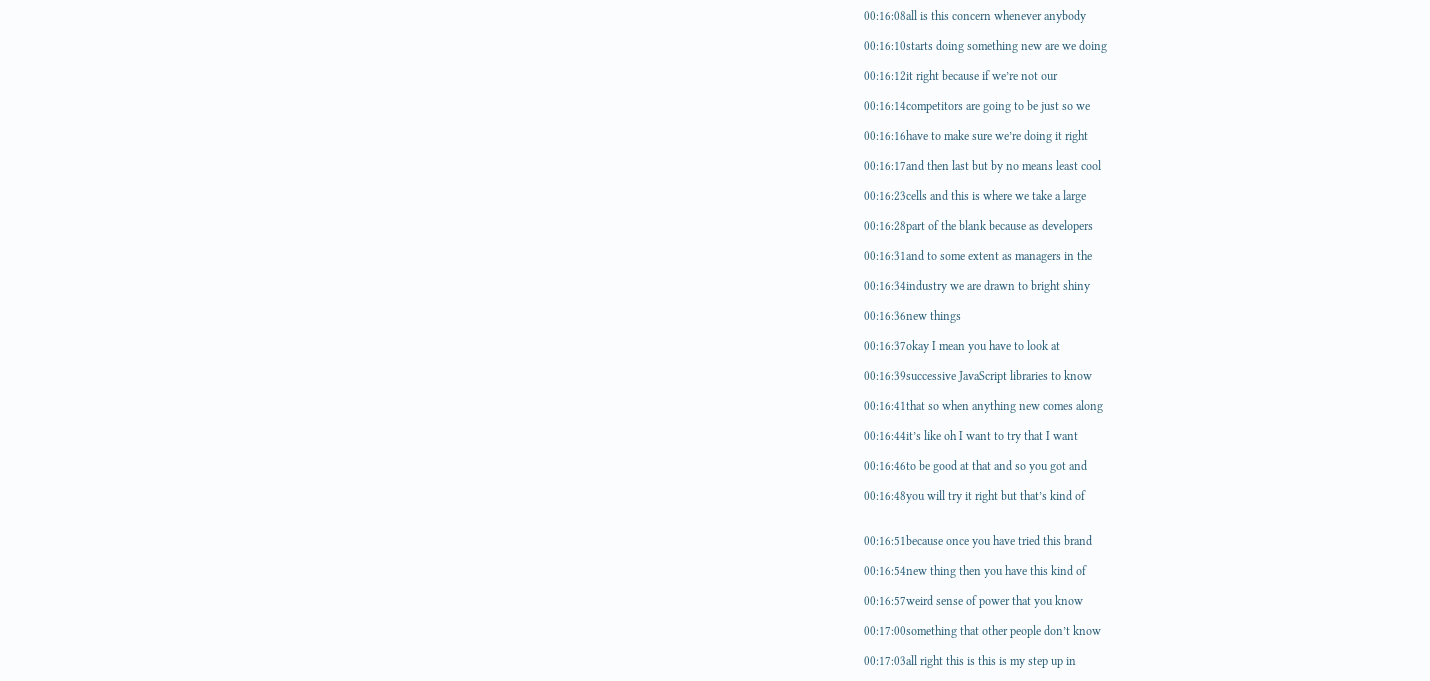00:16:08all is this concern whenever anybody

00:16:10starts doing something new are we doing

00:16:12it right because if we’re not our

00:16:14competitors are going to be just so we

00:16:16have to make sure we’re doing it right

00:16:17and then last but by no means least cool

00:16:23cells and this is where we take a large

00:16:28part of the blank because as developers

00:16:31and to some extent as managers in the

00:16:34industry we are drawn to bright shiny

00:16:36new things

00:16:37okay I mean you have to look at

00:16:39successive JavaScript libraries to know

00:16:41that so when anything new comes along

00:16:44it’s like oh I want to try that I want

00:16:46to be good at that and so you got and

00:16:48you will try it right but that’s kind of


00:16:51because once you have tried this brand

00:16:54new thing then you have this kind of

00:16:57weird sense of power that you know

00:17:00something that other people don’t know

00:17:03all right this is this is my step up in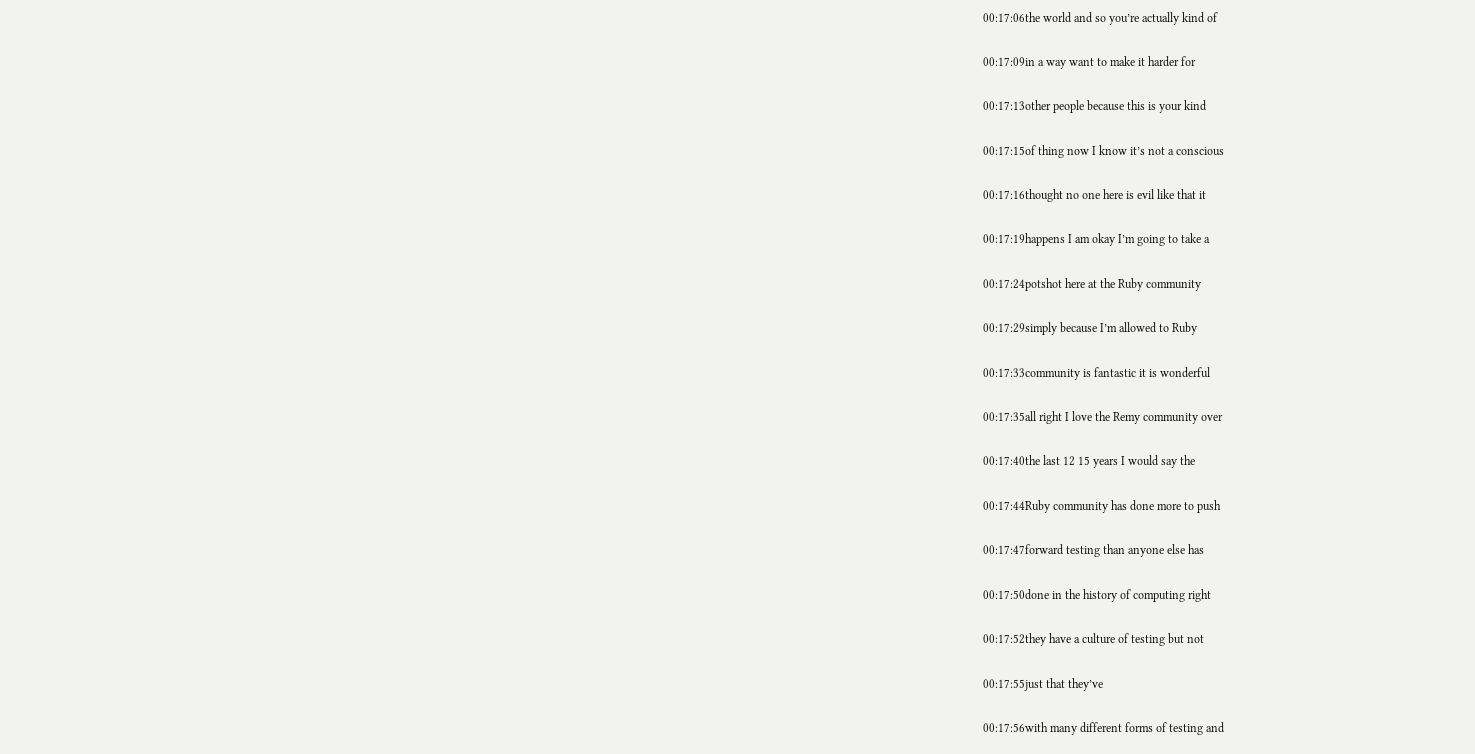00:17:06the world and so you’re actually kind of

00:17:09in a way want to make it harder for

00:17:13other people because this is your kind

00:17:15of thing now I know it’s not a conscious

00:17:16thought no one here is evil like that it

00:17:19happens I am okay I’m going to take a

00:17:24potshot here at the Ruby community

00:17:29simply because I’m allowed to Ruby

00:17:33community is fantastic it is wonderful

00:17:35all right I love the Remy community over

00:17:40the last 12 15 years I would say the

00:17:44Ruby community has done more to push

00:17:47forward testing than anyone else has

00:17:50done in the history of computing right

00:17:52they have a culture of testing but not

00:17:55just that they’ve

00:17:56with many different forms of testing and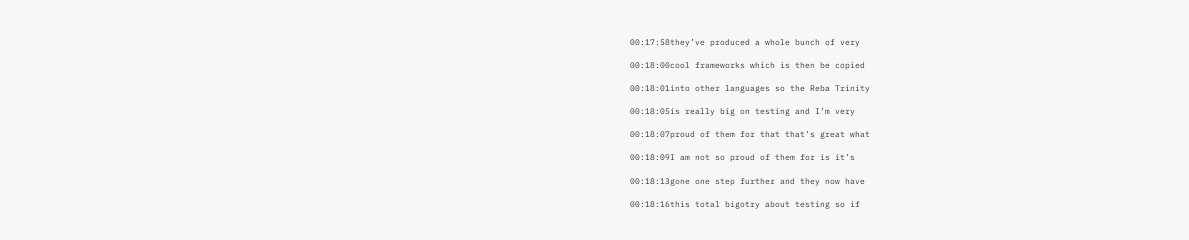00:17:58they’ve produced a whole bunch of very

00:18:00cool frameworks which is then be copied

00:18:01into other languages so the Reba Trinity

00:18:05is really big on testing and I’m very

00:18:07proud of them for that that’s great what

00:18:09I am not so proud of them for is it’s

00:18:13gone one step further and they now have

00:18:16this total bigotry about testing so if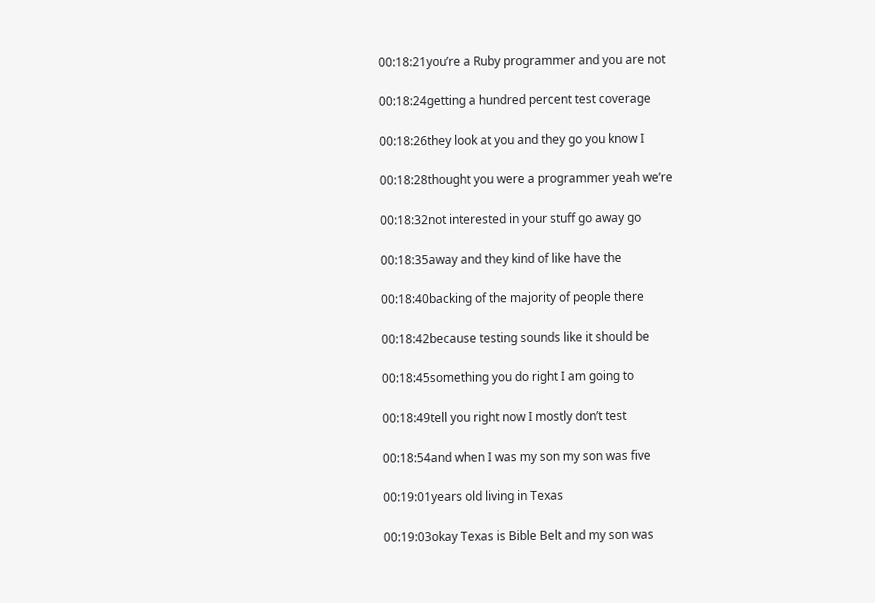00:18:21you’re a Ruby programmer and you are not

00:18:24getting a hundred percent test coverage

00:18:26they look at you and they go you know I

00:18:28thought you were a programmer yeah we’re

00:18:32not interested in your stuff go away go

00:18:35away and they kind of like have the

00:18:40backing of the majority of people there

00:18:42because testing sounds like it should be

00:18:45something you do right I am going to

00:18:49tell you right now I mostly don’t test

00:18:54and when I was my son my son was five

00:19:01years old living in Texas

00:19:03okay Texas is Bible Belt and my son was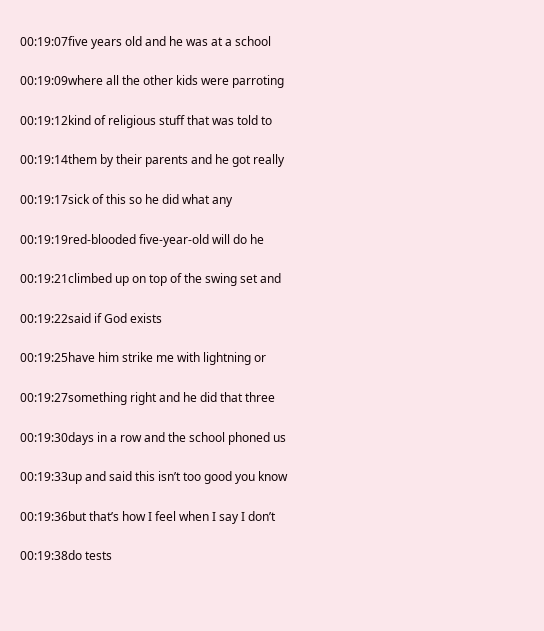00:19:07five years old and he was at a school

00:19:09where all the other kids were parroting

00:19:12kind of religious stuff that was told to

00:19:14them by their parents and he got really

00:19:17sick of this so he did what any

00:19:19red-blooded five-year-old will do he

00:19:21climbed up on top of the swing set and

00:19:22said if God exists

00:19:25have him strike me with lightning or

00:19:27something right and he did that three

00:19:30days in a row and the school phoned us

00:19:33up and said this isn’t too good you know

00:19:36but that’s how I feel when I say I don’t

00:19:38do tests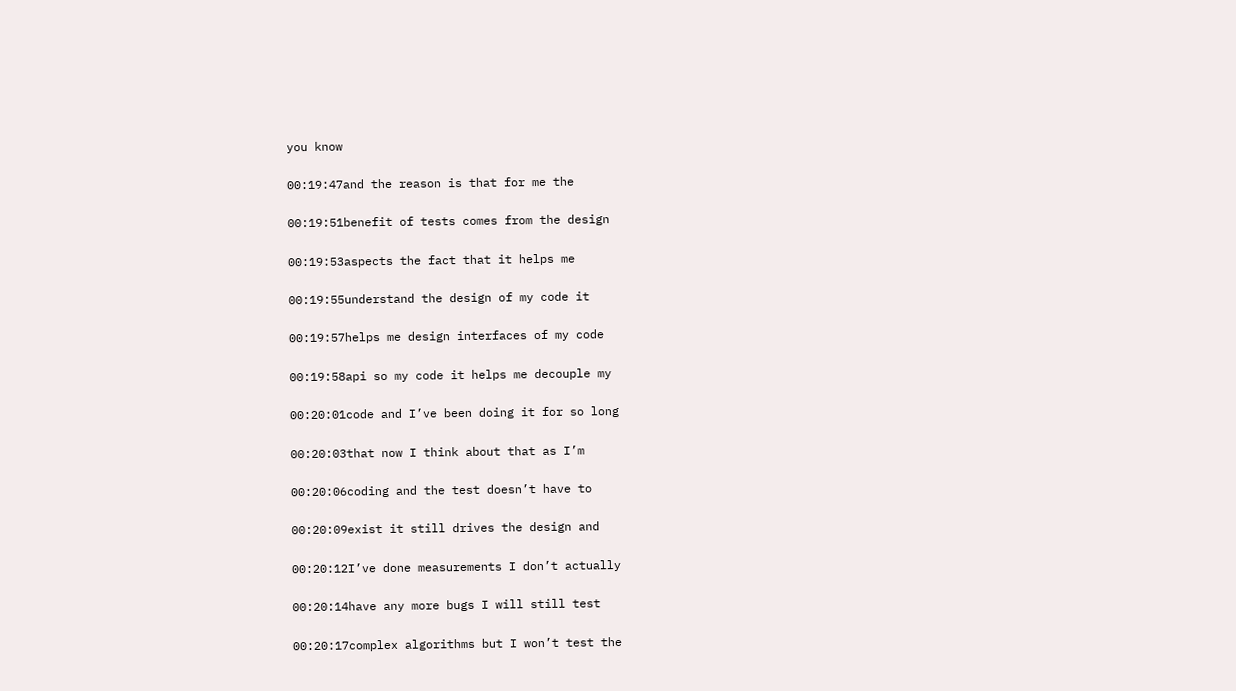you know

00:19:47and the reason is that for me the

00:19:51benefit of tests comes from the design

00:19:53aspects the fact that it helps me

00:19:55understand the design of my code it

00:19:57helps me design interfaces of my code

00:19:58api so my code it helps me decouple my

00:20:01code and I’ve been doing it for so long

00:20:03that now I think about that as I’m

00:20:06coding and the test doesn’t have to

00:20:09exist it still drives the design and

00:20:12I’ve done measurements I don’t actually

00:20:14have any more bugs I will still test

00:20:17complex algorithms but I won’t test the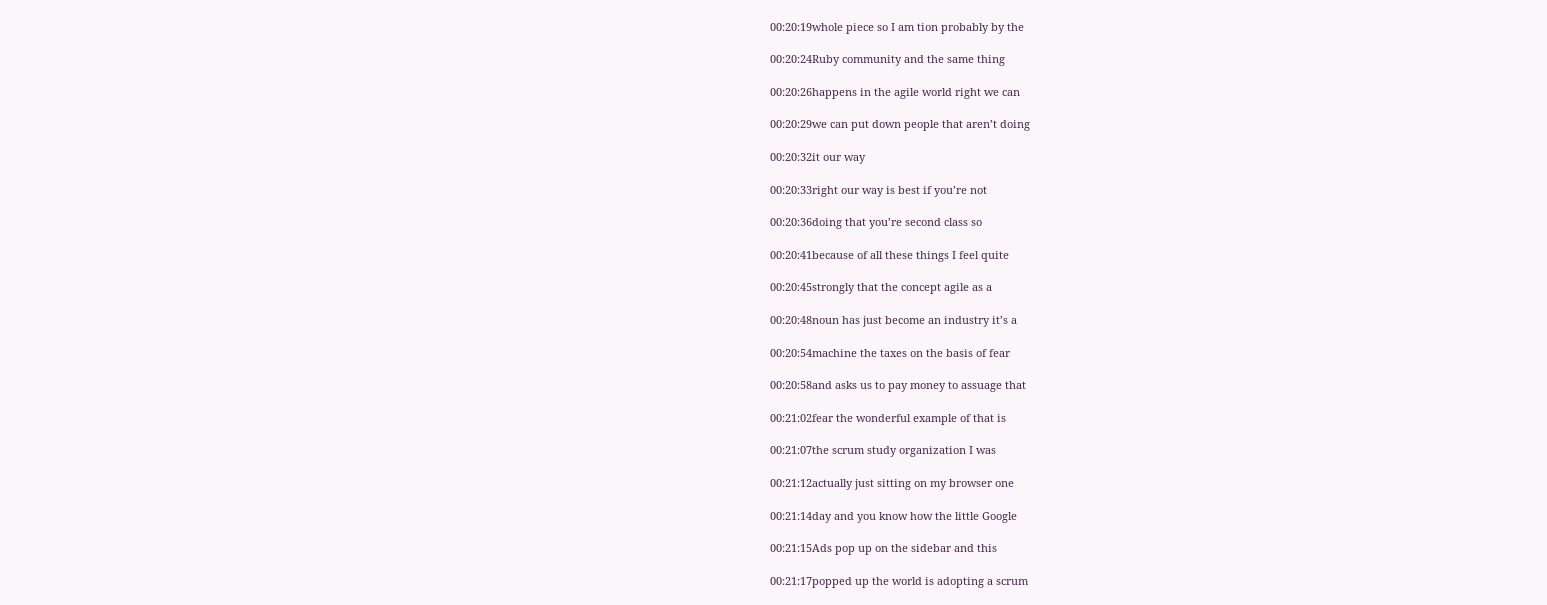00:20:19whole piece so I am tion probably by the

00:20:24Ruby community and the same thing

00:20:26happens in the agile world right we can

00:20:29we can put down people that aren’t doing

00:20:32it our way

00:20:33right our way is best if you’re not

00:20:36doing that you’re second class so

00:20:41because of all these things I feel quite

00:20:45strongly that the concept agile as a

00:20:48noun has just become an industry it’s a

00:20:54machine the taxes on the basis of fear

00:20:58and asks us to pay money to assuage that

00:21:02fear the wonderful example of that is

00:21:07the scrum study organization I was

00:21:12actually just sitting on my browser one

00:21:14day and you know how the little Google

00:21:15Ads pop up on the sidebar and this

00:21:17popped up the world is adopting a scrum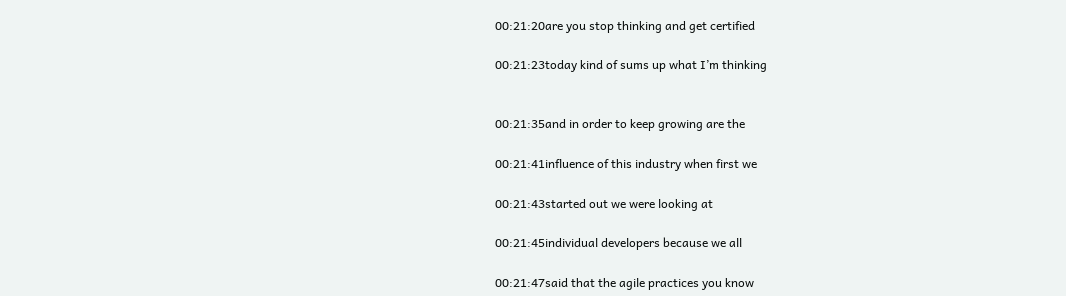00:21:20are you stop thinking and get certified

00:21:23today kind of sums up what I’m thinking


00:21:35and in order to keep growing are the

00:21:41influence of this industry when first we

00:21:43started out we were looking at

00:21:45individual developers because we all

00:21:47said that the agile practices you know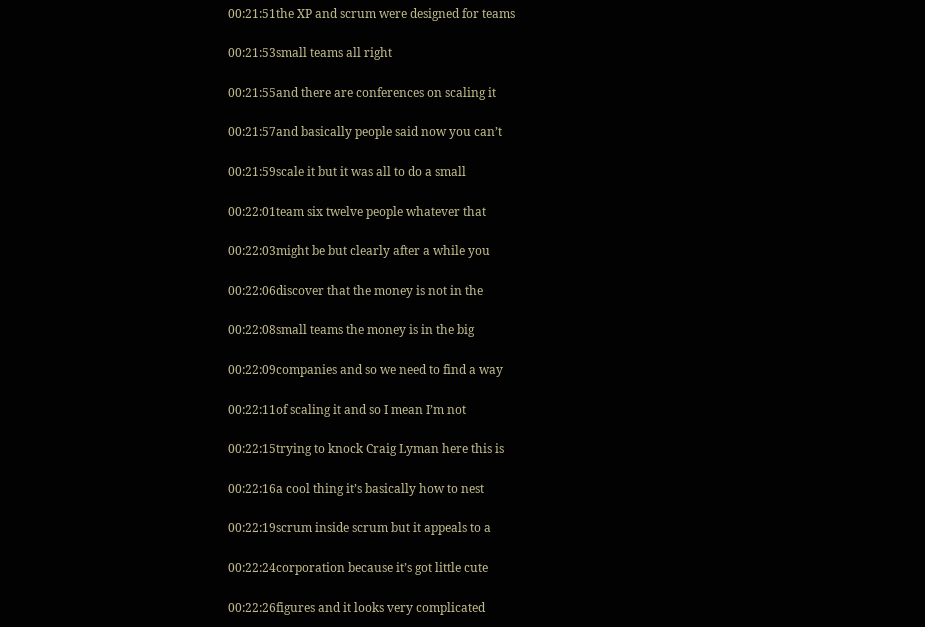00:21:51the XP and scrum were designed for teams

00:21:53small teams all right

00:21:55and there are conferences on scaling it

00:21:57and basically people said now you can’t

00:21:59scale it but it was all to do a small

00:22:01team six twelve people whatever that

00:22:03might be but clearly after a while you

00:22:06discover that the money is not in the

00:22:08small teams the money is in the big

00:22:09companies and so we need to find a way

00:22:11of scaling it and so I mean I’m not

00:22:15trying to knock Craig Lyman here this is

00:22:16a cool thing it’s basically how to nest

00:22:19scrum inside scrum but it appeals to a

00:22:24corporation because it’s got little cute

00:22:26figures and it looks very complicated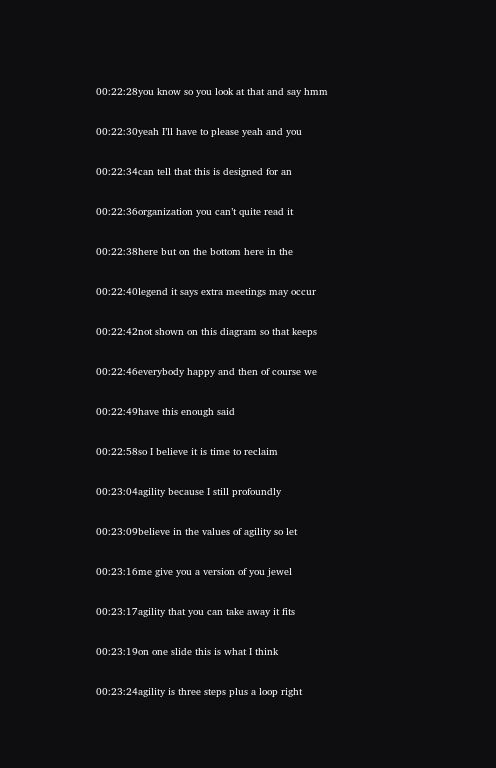00:22:28you know so you look at that and say hmm

00:22:30yeah I’ll have to please yeah and you

00:22:34can tell that this is designed for an

00:22:36organization you can’t quite read it

00:22:38here but on the bottom here in the

00:22:40legend it says extra meetings may occur

00:22:42not shown on this diagram so that keeps

00:22:46everybody happy and then of course we

00:22:49have this enough said

00:22:58so I believe it is time to reclaim

00:23:04agility because I still profoundly

00:23:09believe in the values of agility so let

00:23:16me give you a version of you jewel

00:23:17agility that you can take away it fits

00:23:19on one slide this is what I think

00:23:24agility is three steps plus a loop right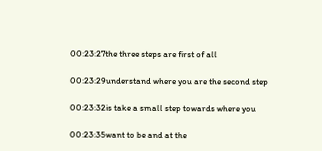00:23:27the three steps are first of all

00:23:29understand where you are the second step

00:23:32is take a small step towards where you

00:23:35want to be and at the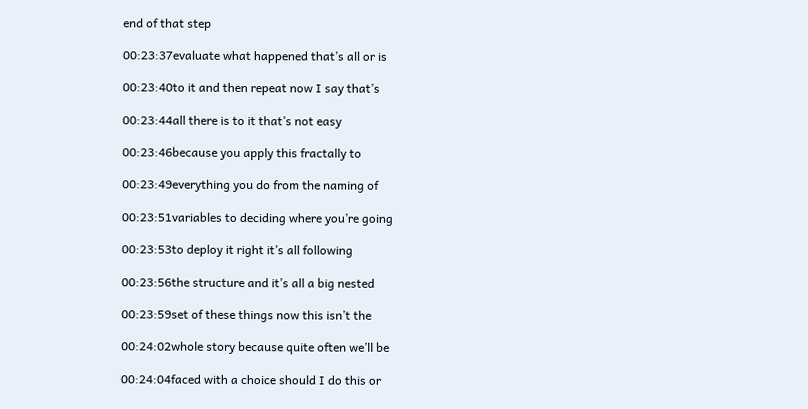end of that step

00:23:37evaluate what happened that’s all or is

00:23:40to it and then repeat now I say that’s

00:23:44all there is to it that’s not easy

00:23:46because you apply this fractally to

00:23:49everything you do from the naming of

00:23:51variables to deciding where you’re going

00:23:53to deploy it right it’s all following

00:23:56the structure and it’s all a big nested

00:23:59set of these things now this isn’t the

00:24:02whole story because quite often we’ll be

00:24:04faced with a choice should I do this or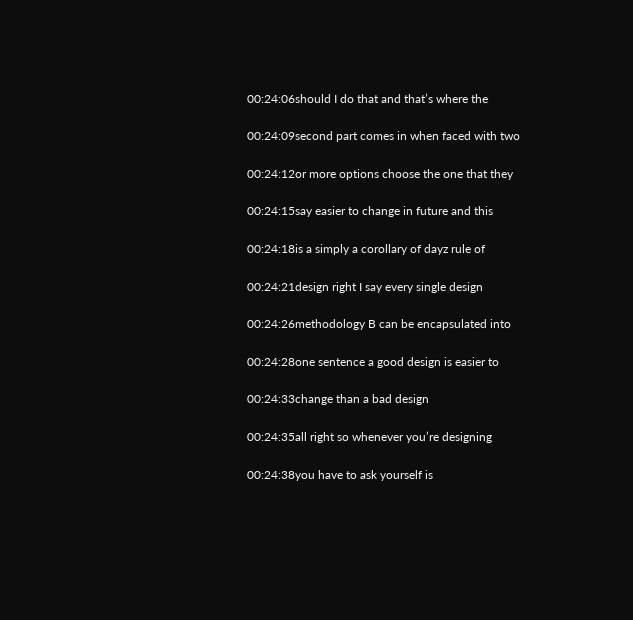00:24:06should I do that and that’s where the

00:24:09second part comes in when faced with two

00:24:12or more options choose the one that they

00:24:15say easier to change in future and this

00:24:18is a simply a corollary of dayz rule of

00:24:21design right I say every single design

00:24:26methodology B can be encapsulated into

00:24:28one sentence a good design is easier to

00:24:33change than a bad design

00:24:35all right so whenever you’re designing

00:24:38you have to ask yourself is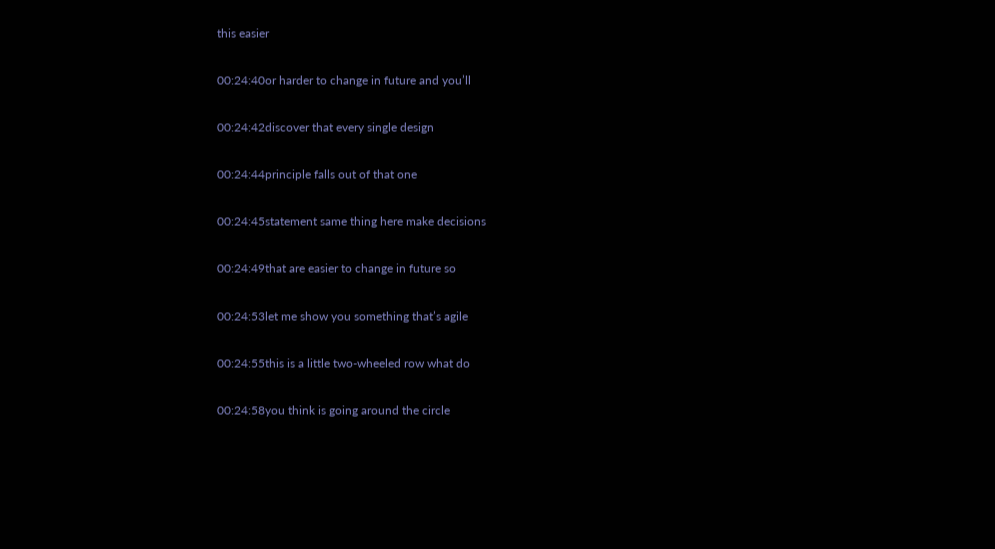this easier

00:24:40or harder to change in future and you’ll

00:24:42discover that every single design

00:24:44principle falls out of that one

00:24:45statement same thing here make decisions

00:24:49that are easier to change in future so

00:24:53let me show you something that’s agile

00:24:55this is a little two-wheeled row what do

00:24:58you think is going around the circle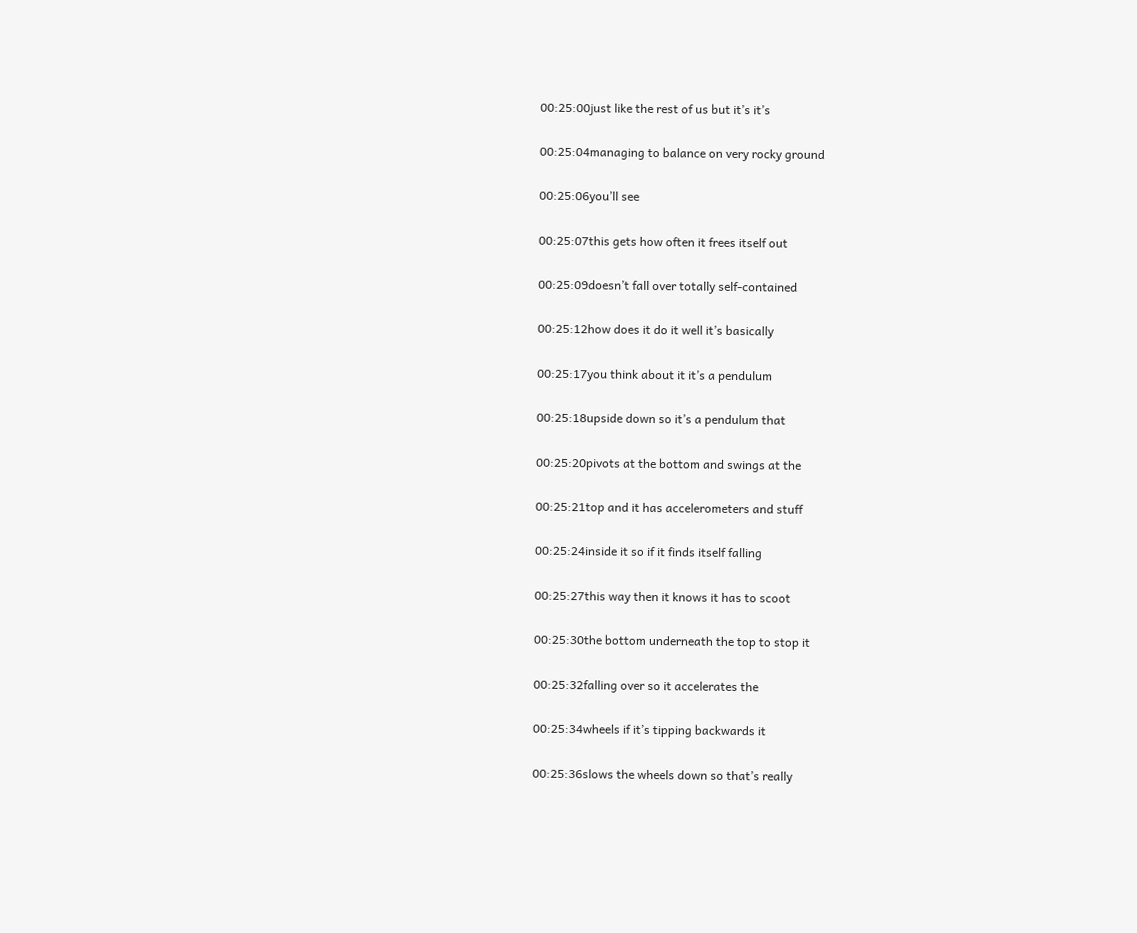00:25:00just like the rest of us but it’s it’s

00:25:04managing to balance on very rocky ground

00:25:06you’ll see

00:25:07this gets how often it frees itself out

00:25:09doesn’t fall over totally self-contained

00:25:12how does it do it well it’s basically

00:25:17you think about it it’s a pendulum

00:25:18upside down so it’s a pendulum that

00:25:20pivots at the bottom and swings at the

00:25:21top and it has accelerometers and stuff

00:25:24inside it so if it finds itself falling

00:25:27this way then it knows it has to scoot

00:25:30the bottom underneath the top to stop it

00:25:32falling over so it accelerates the

00:25:34wheels if it’s tipping backwards it

00:25:36slows the wheels down so that’s really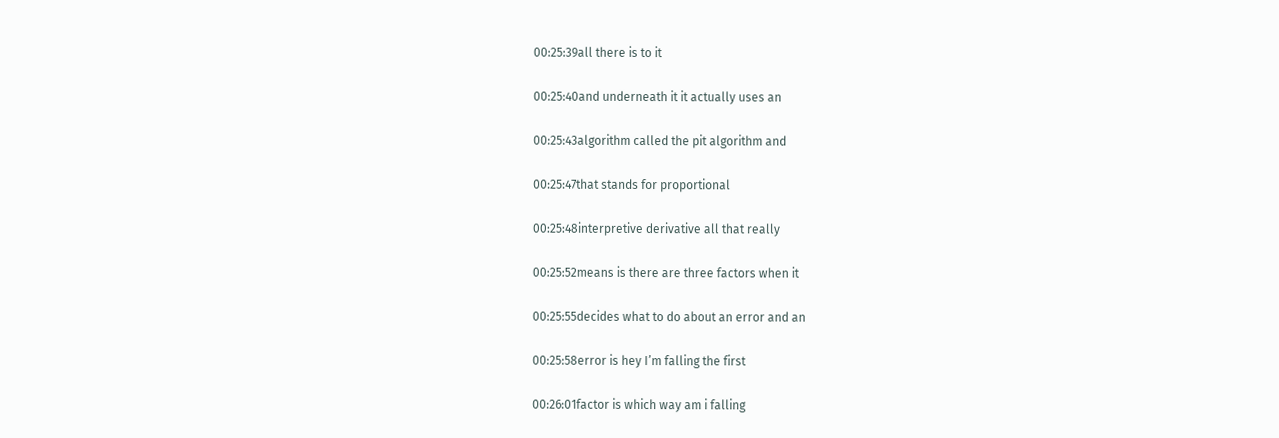00:25:39all there is to it

00:25:40and underneath it it actually uses an

00:25:43algorithm called the pit algorithm and

00:25:47that stands for proportional

00:25:48interpretive derivative all that really

00:25:52means is there are three factors when it

00:25:55decides what to do about an error and an

00:25:58error is hey I’m falling the first

00:26:01factor is which way am i falling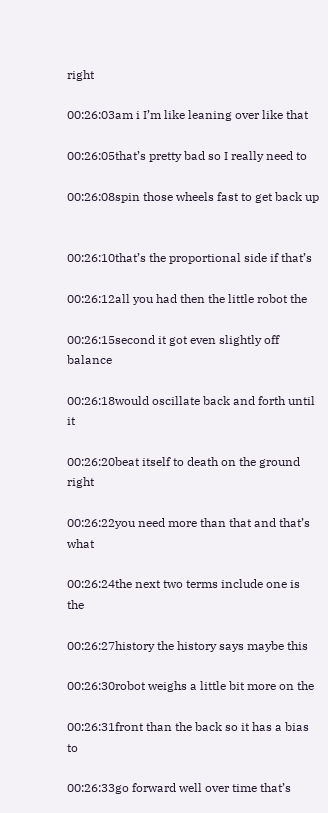right

00:26:03am i I’m like leaning over like that

00:26:05that’s pretty bad so I really need to

00:26:08spin those wheels fast to get back up


00:26:10that’s the proportional side if that’s

00:26:12all you had then the little robot the

00:26:15second it got even slightly off balance

00:26:18would oscillate back and forth until it

00:26:20beat itself to death on the ground right

00:26:22you need more than that and that’s what

00:26:24the next two terms include one is the

00:26:27history the history says maybe this

00:26:30robot weighs a little bit more on the

00:26:31front than the back so it has a bias to

00:26:33go forward well over time that’s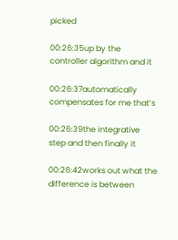picked

00:26:35up by the controller algorithm and it

00:26:37automatically compensates for me that’s

00:26:39the integrative step and then finally it

00:26:42works out what the difference is between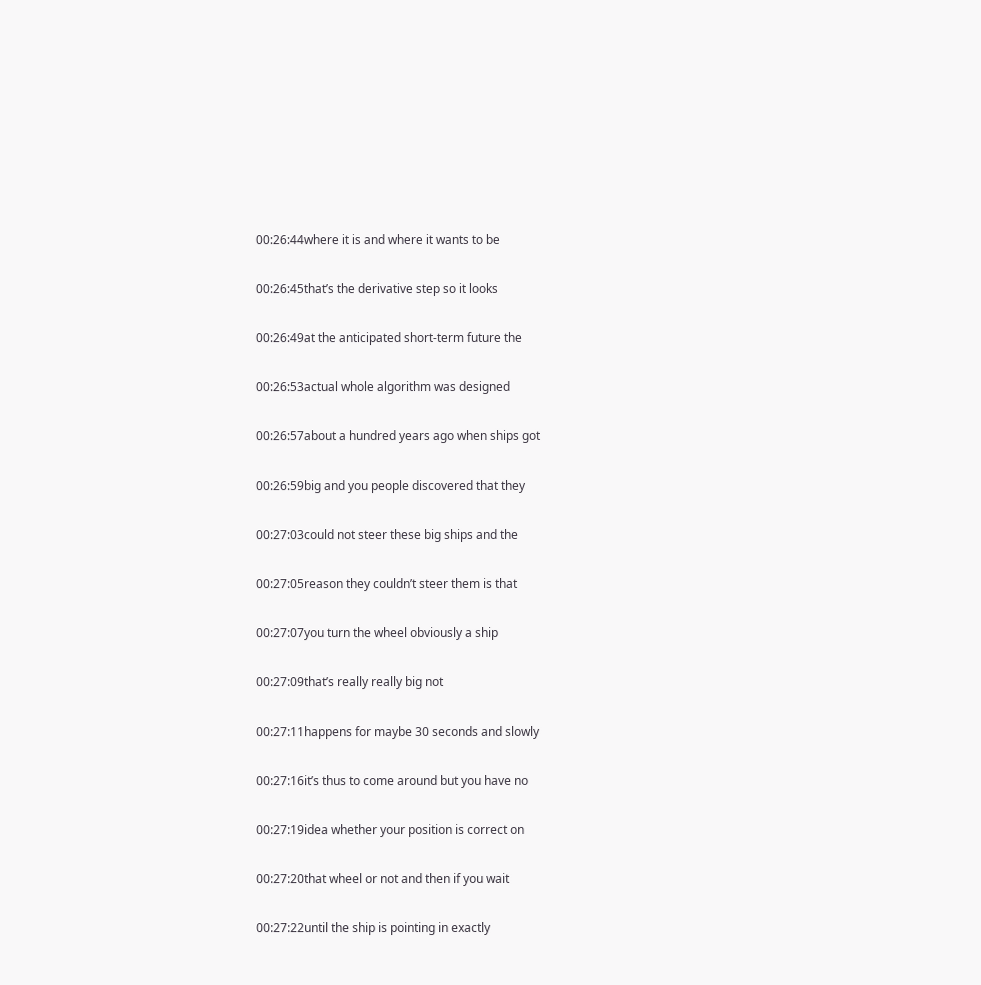00:26:44where it is and where it wants to be

00:26:45that’s the derivative step so it looks

00:26:49at the anticipated short-term future the

00:26:53actual whole algorithm was designed

00:26:57about a hundred years ago when ships got

00:26:59big and you people discovered that they

00:27:03could not steer these big ships and the

00:27:05reason they couldn’t steer them is that

00:27:07you turn the wheel obviously a ship

00:27:09that’s really really big not

00:27:11happens for maybe 30 seconds and slowly

00:27:16it’s thus to come around but you have no

00:27:19idea whether your position is correct on

00:27:20that wheel or not and then if you wait

00:27:22until the ship is pointing in exactly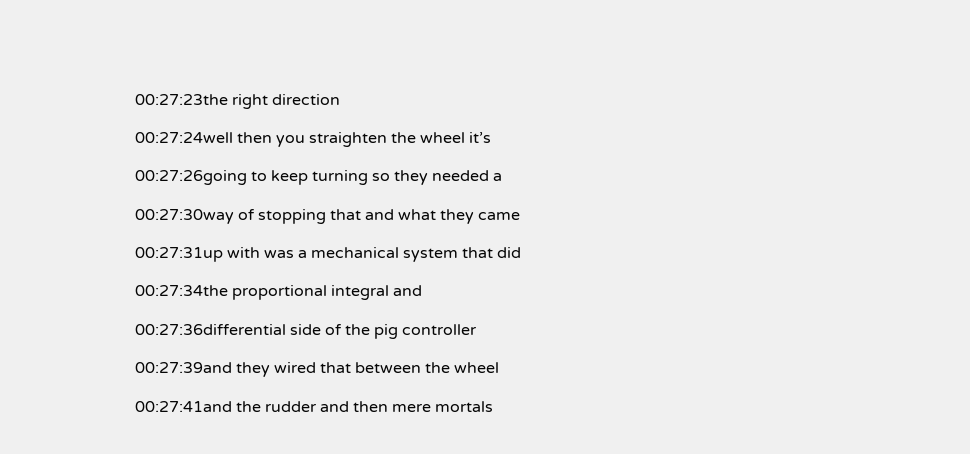00:27:23the right direction

00:27:24well then you straighten the wheel it’s

00:27:26going to keep turning so they needed a

00:27:30way of stopping that and what they came

00:27:31up with was a mechanical system that did

00:27:34the proportional integral and

00:27:36differential side of the pig controller

00:27:39and they wired that between the wheel

00:27:41and the rudder and then mere mortals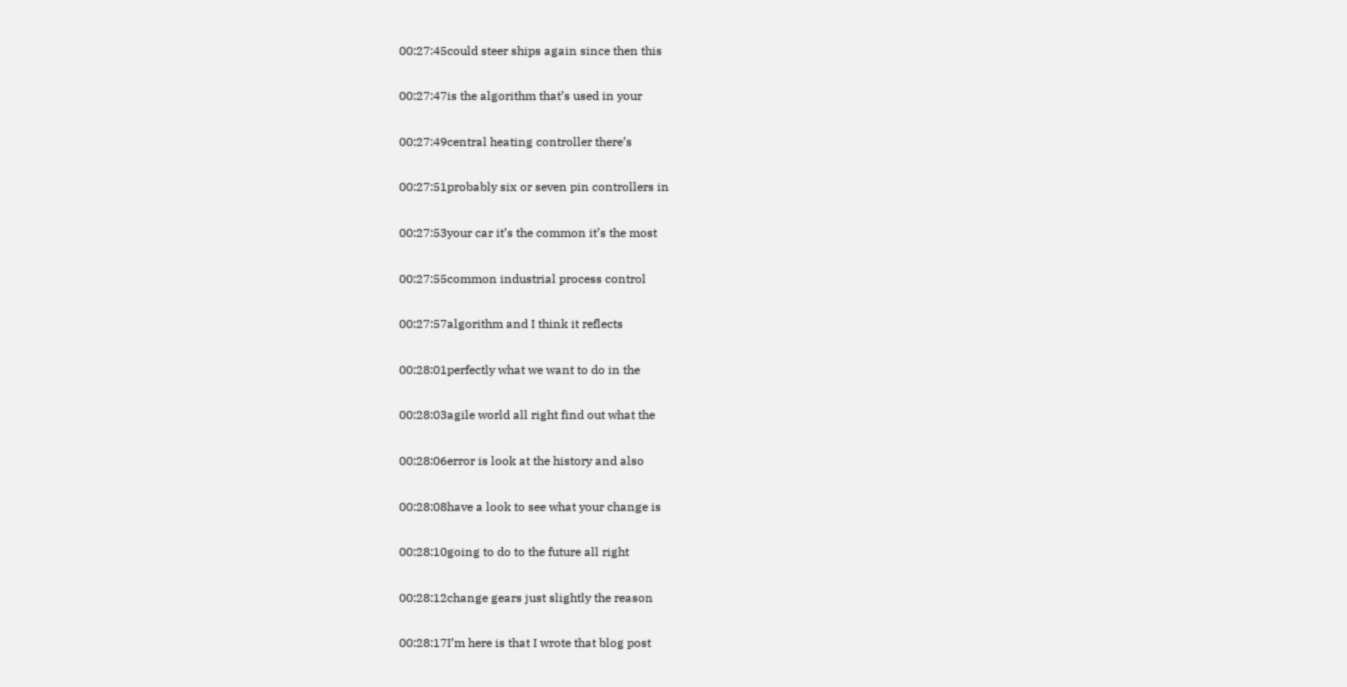00:27:45could steer ships again since then this

00:27:47is the algorithm that’s used in your

00:27:49central heating controller there’s

00:27:51probably six or seven pin controllers in

00:27:53your car it’s the common it’s the most

00:27:55common industrial process control

00:27:57algorithm and I think it reflects

00:28:01perfectly what we want to do in the

00:28:03agile world all right find out what the

00:28:06error is look at the history and also

00:28:08have a look to see what your change is

00:28:10going to do to the future all right

00:28:12change gears just slightly the reason

00:28:17I’m here is that I wrote that blog post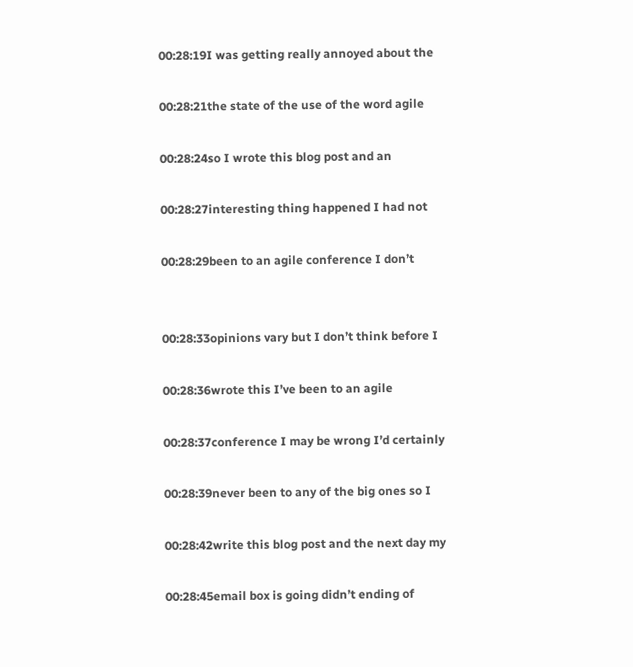00:28:19I was getting really annoyed about the

00:28:21the state of the use of the word agile

00:28:24so I wrote this blog post and an

00:28:27interesting thing happened I had not

00:28:29been to an agile conference I don’t


00:28:33opinions vary but I don’t think before I

00:28:36wrote this I’ve been to an agile

00:28:37conference I may be wrong I’d certainly

00:28:39never been to any of the big ones so I

00:28:42write this blog post and the next day my

00:28:45email box is going didn’t ending of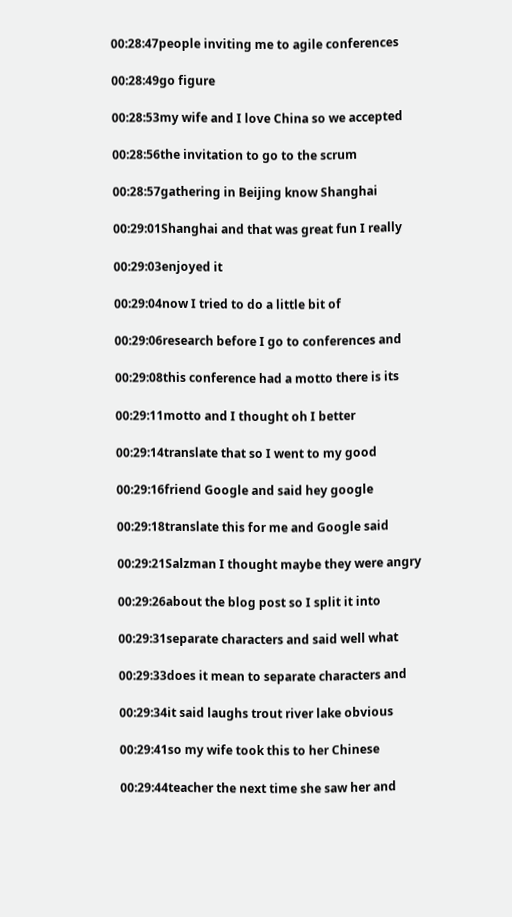00:28:47people inviting me to agile conferences

00:28:49go figure

00:28:53my wife and I love China so we accepted

00:28:56the invitation to go to the scrum

00:28:57gathering in Beijing know Shanghai

00:29:01Shanghai and that was great fun I really

00:29:03enjoyed it

00:29:04now I tried to do a little bit of

00:29:06research before I go to conferences and

00:29:08this conference had a motto there is its

00:29:11motto and I thought oh I better

00:29:14translate that so I went to my good

00:29:16friend Google and said hey google

00:29:18translate this for me and Google said

00:29:21Salzman I thought maybe they were angry

00:29:26about the blog post so I split it into

00:29:31separate characters and said well what

00:29:33does it mean to separate characters and

00:29:34it said laughs trout river lake obvious

00:29:41so my wife took this to her Chinese

00:29:44teacher the next time she saw her and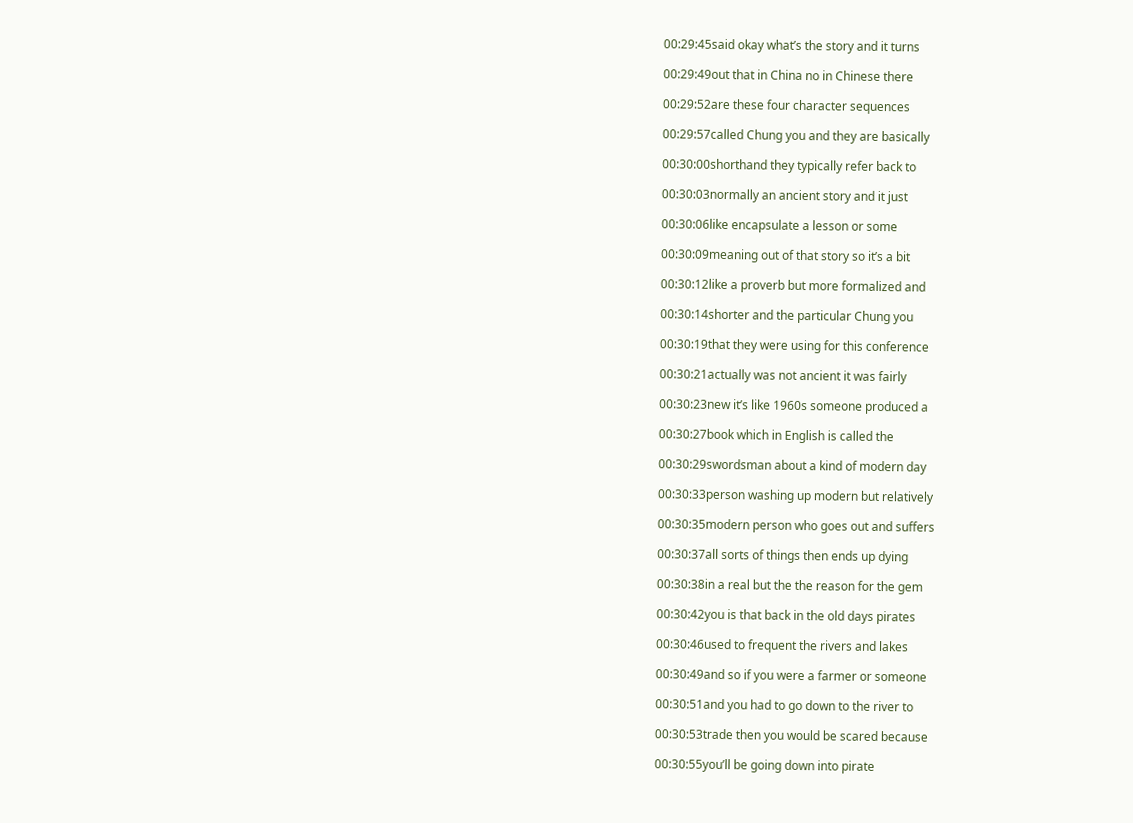00:29:45said okay what’s the story and it turns

00:29:49out that in China no in Chinese there

00:29:52are these four character sequences

00:29:57called Chung you and they are basically

00:30:00shorthand they typically refer back to

00:30:03normally an ancient story and it just

00:30:06like encapsulate a lesson or some

00:30:09meaning out of that story so it’s a bit

00:30:12like a proverb but more formalized and

00:30:14shorter and the particular Chung you

00:30:19that they were using for this conference

00:30:21actually was not ancient it was fairly

00:30:23new it’s like 1960s someone produced a

00:30:27book which in English is called the

00:30:29swordsman about a kind of modern day

00:30:33person washing up modern but relatively

00:30:35modern person who goes out and suffers

00:30:37all sorts of things then ends up dying

00:30:38in a real but the the reason for the gem

00:30:42you is that back in the old days pirates

00:30:46used to frequent the rivers and lakes

00:30:49and so if you were a farmer or someone

00:30:51and you had to go down to the river to

00:30:53trade then you would be scared because

00:30:55you’ll be going down into pirate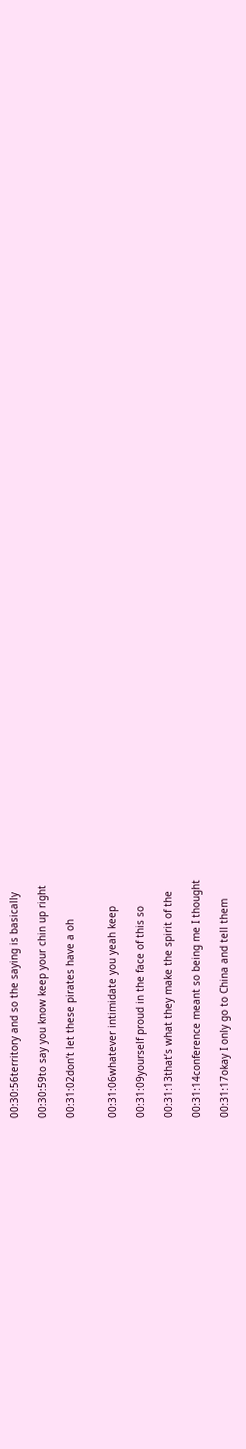00:30:56territory and so the saying is basically

00:30:59to say you know keep your chin up right

00:31:02don’t let these pirates have a oh


00:31:06whatever intimidate you yeah keep

00:31:09yourself proud in the face of this so

00:31:13that’s what they make the spirit of the

00:31:14conference meant so being me I thought

00:31:17okay I only go to China and tell them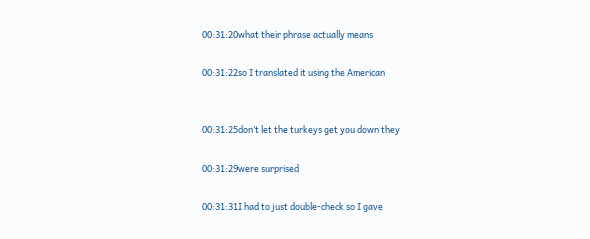00:31:20what their phrase actually means

00:31:22so I translated it using the American


00:31:25don’t let the turkeys get you down they

00:31:29were surprised

00:31:31I had to just double-check so I gave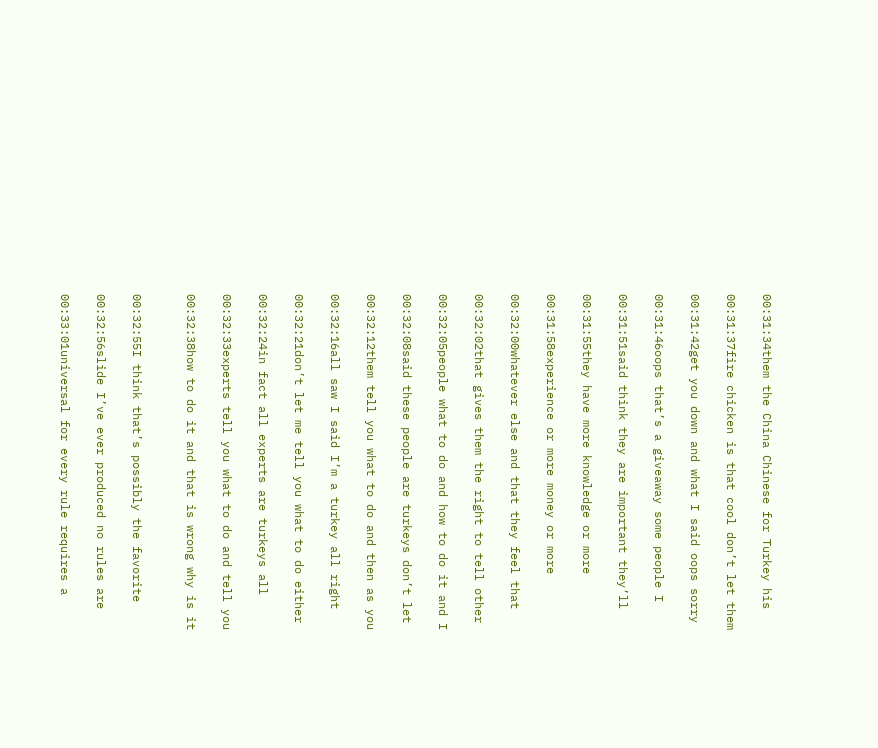00:31:34them the China Chinese for Turkey his

00:31:37fire chicken is that cool don’t let them

00:31:42get you down and what I said oops sorry

00:31:46oops that’s a giveaway some people I

00:31:51said think they are important they’ll

00:31:55they have more knowledge or more

00:31:58experience or more money or more

00:32:00whatever else and that they feel that

00:32:02that gives them the right to tell other

00:32:05people what to do and how to do it and I

00:32:08said these people are turkeys don’t let

00:32:12them tell you what to do and then as you

00:32:16all saw I said I’m a turkey all right

00:32:21don’t let me tell you what to do either

00:32:24in fact all experts are turkeys all

00:32:33experts tell you what to do and tell you

00:32:38how to do it and that is wrong why is it


00:32:55I think that’s possibly the favorite

00:32:56slide I’ve ever produced no rules are

00:33:01universal for every rule requires a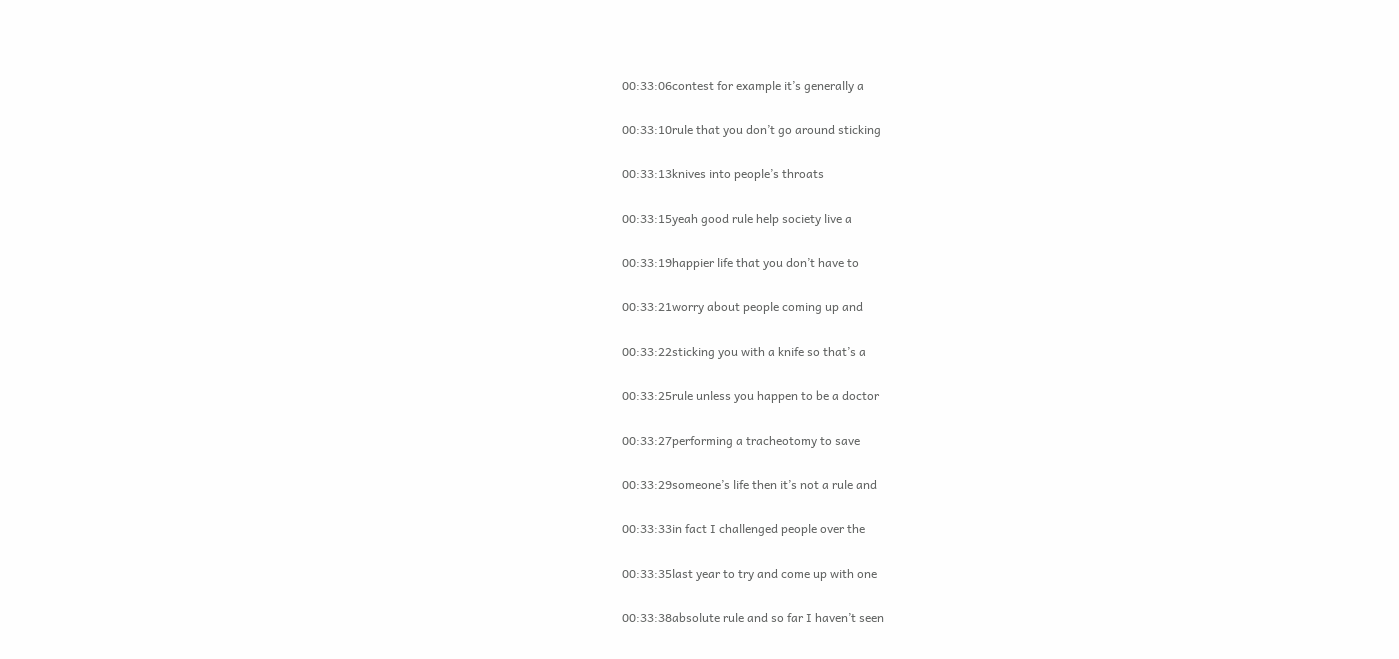00:33:06contest for example it’s generally a

00:33:10rule that you don’t go around sticking

00:33:13knives into people’s throats

00:33:15yeah good rule help society live a

00:33:19happier life that you don’t have to

00:33:21worry about people coming up and

00:33:22sticking you with a knife so that’s a

00:33:25rule unless you happen to be a doctor

00:33:27performing a tracheotomy to save

00:33:29someone’s life then it’s not a rule and

00:33:33in fact I challenged people over the

00:33:35last year to try and come up with one

00:33:38absolute rule and so far I haven’t seen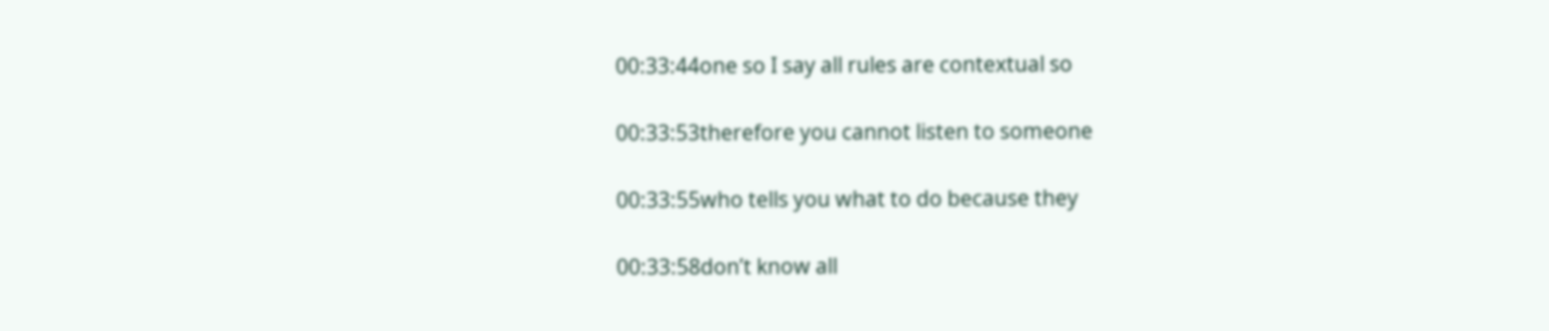00:33:44one so I say all rules are contextual so

00:33:53therefore you cannot listen to someone

00:33:55who tells you what to do because they

00:33:58don’t know all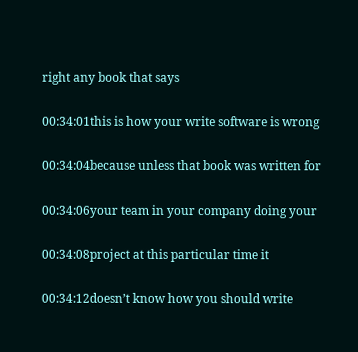right any book that says

00:34:01this is how your write software is wrong

00:34:04because unless that book was written for

00:34:06your team in your company doing your

00:34:08project at this particular time it

00:34:12doesn’t know how you should write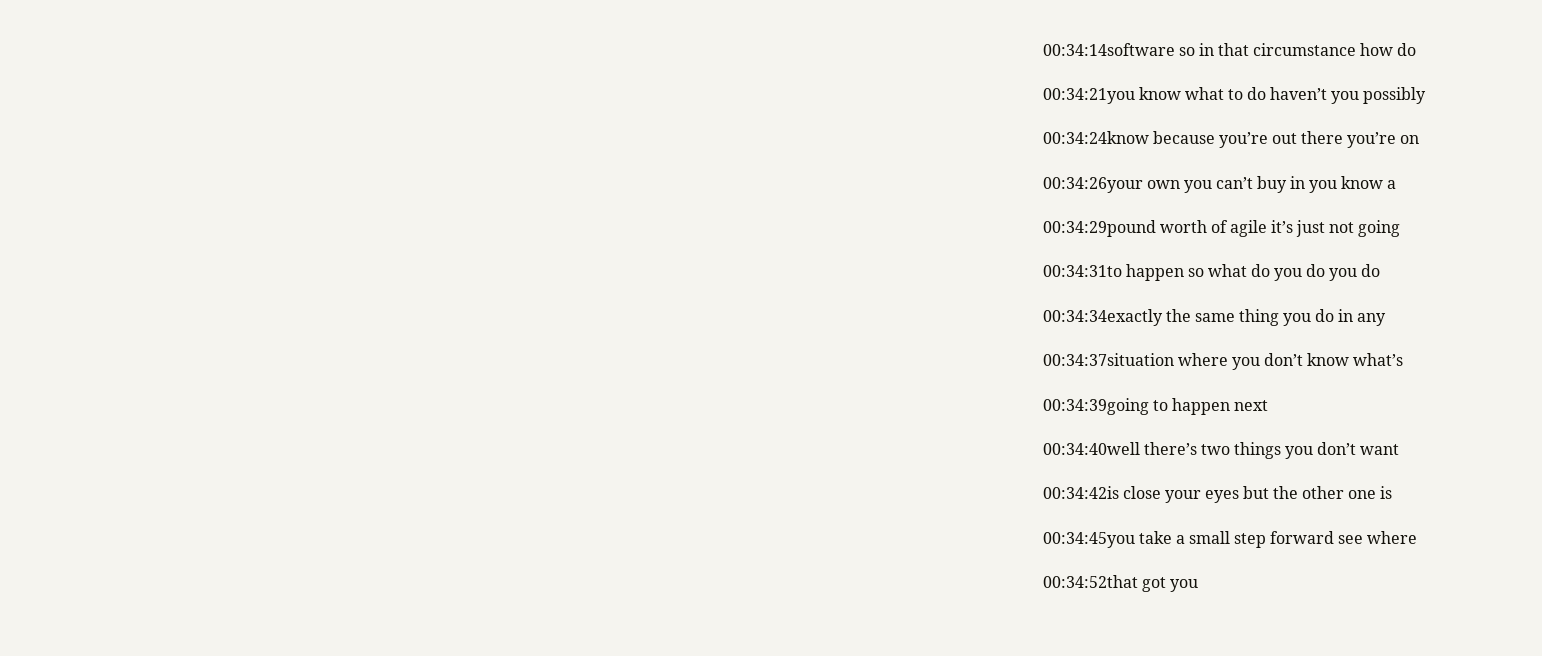00:34:14software so in that circumstance how do

00:34:21you know what to do haven’t you possibly

00:34:24know because you’re out there you’re on

00:34:26your own you can’t buy in you know a

00:34:29pound worth of agile it’s just not going

00:34:31to happen so what do you do you do

00:34:34exactly the same thing you do in any

00:34:37situation where you don’t know what’s

00:34:39going to happen next

00:34:40well there’s two things you don’t want

00:34:42is close your eyes but the other one is

00:34:45you take a small step forward see where

00:34:52that got you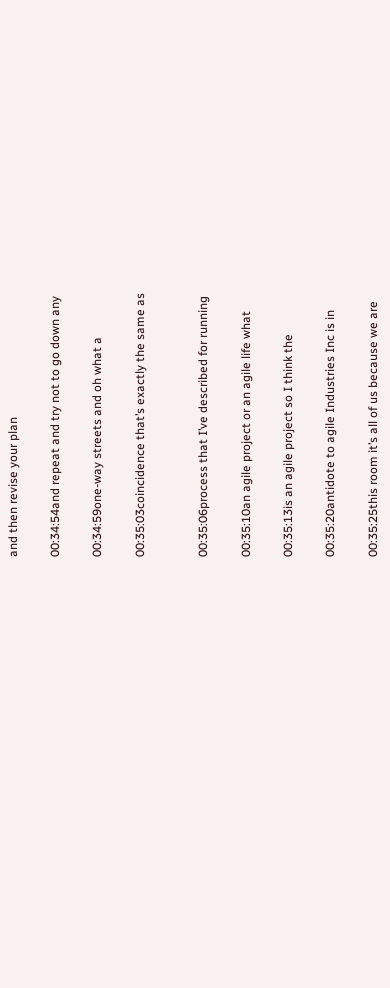and then revise your plan

00:34:54and repeat and try not to go down any

00:34:59one-way streets and oh what a

00:35:03coincidence that’s exactly the same as


00:35:06process that I’ve described for running

00:35:10an agile project or an agile life what

00:35:13is an agile project so I think the

00:35:20antidote to agile Industries Inc is in

00:35:25this room it’s all of us because we are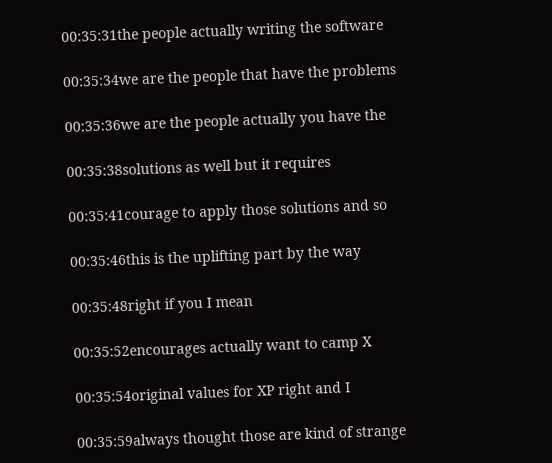00:35:31the people actually writing the software

00:35:34we are the people that have the problems

00:35:36we are the people actually you have the

00:35:38solutions as well but it requires

00:35:41courage to apply those solutions and so

00:35:46this is the uplifting part by the way

00:35:48right if you I mean

00:35:52encourages actually want to camp X

00:35:54original values for XP right and I

00:35:59always thought those are kind of strange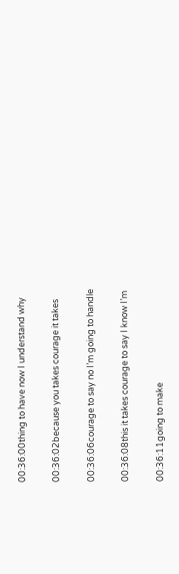00:36:00thing to have now I understand why

00:36:02because you takes courage it takes

00:36:06courage to say no I’m going to handle

00:36:08this it takes courage to say I know I’m

00:36:11going to make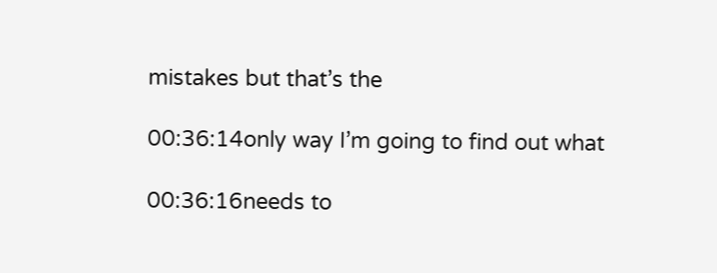mistakes but that’s the

00:36:14only way I’m going to find out what

00:36:16needs to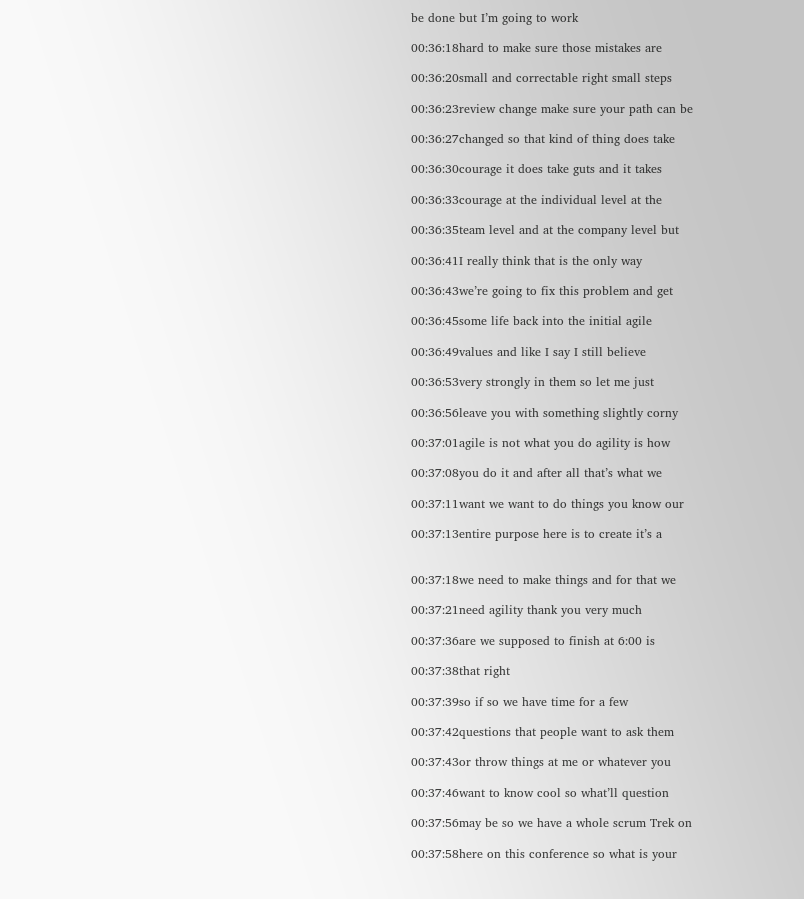be done but I’m going to work

00:36:18hard to make sure those mistakes are

00:36:20small and correctable right small steps

00:36:23review change make sure your path can be

00:36:27changed so that kind of thing does take

00:36:30courage it does take guts and it takes

00:36:33courage at the individual level at the

00:36:35team level and at the company level but

00:36:41I really think that is the only way

00:36:43we’re going to fix this problem and get

00:36:45some life back into the initial agile

00:36:49values and like I say I still believe

00:36:53very strongly in them so let me just

00:36:56leave you with something slightly corny

00:37:01agile is not what you do agility is how

00:37:08you do it and after all that’s what we

00:37:11want we want to do things you know our

00:37:13entire purpose here is to create it’s a


00:37:18we need to make things and for that we

00:37:21need agility thank you very much

00:37:36are we supposed to finish at 6:00 is

00:37:38that right

00:37:39so if so we have time for a few

00:37:42questions that people want to ask them

00:37:43or throw things at me or whatever you

00:37:46want to know cool so what’ll question

00:37:56may be so we have a whole scrum Trek on

00:37:58here on this conference so what is your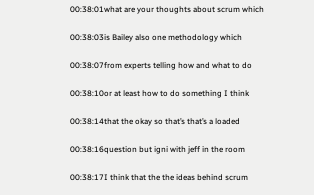00:38:01what are your thoughts about scrum which

00:38:03is Bailey also one methodology which

00:38:07from experts telling how and what to do

00:38:10or at least how to do something I think

00:38:14that the okay so that’s that’s a loaded

00:38:16question but igni with jeff in the room

00:38:17I think that the the ideas behind scrum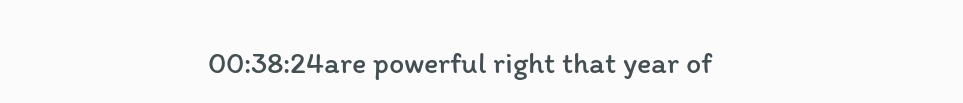00:38:24are powerful right that year of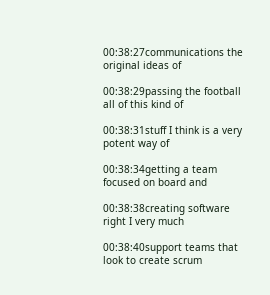00:38:27communications the original ideas of

00:38:29passing the football all of this kind of

00:38:31stuff I think is a very potent way of

00:38:34getting a team focused on board and

00:38:38creating software right I very much

00:38:40support teams that look to create scrum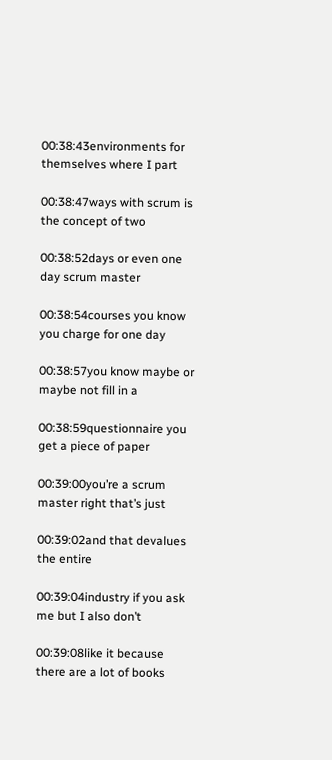00:38:43environments for themselves where I part

00:38:47ways with scrum is the concept of two

00:38:52days or even one day scrum master

00:38:54courses you know you charge for one day

00:38:57you know maybe or maybe not fill in a

00:38:59questionnaire you get a piece of paper

00:39:00you’re a scrum master right that’s just

00:39:02and that devalues the entire

00:39:04industry if you ask me but I also don’t

00:39:08like it because there are a lot of books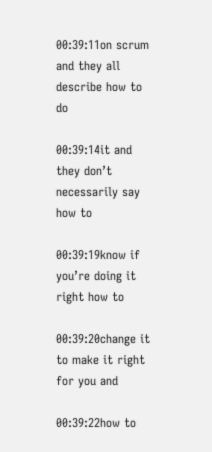00:39:11on scrum and they all describe how to do

00:39:14it and they don’t necessarily say how to

00:39:19know if you’re doing it right how to

00:39:20change it to make it right for you and

00:39:22how to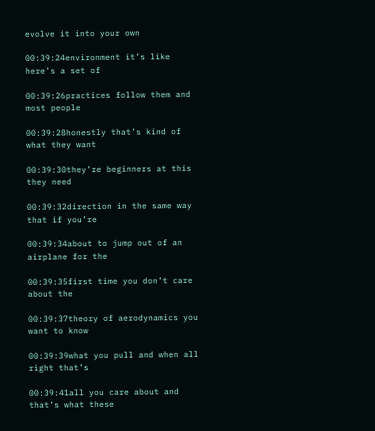evolve it into your own

00:39:24environment it’s like here’s a set of

00:39:26practices follow them and most people

00:39:28honestly that’s kind of what they want

00:39:30they’re beginners at this they need

00:39:32direction in the same way that if you’re

00:39:34about to jump out of an airplane for the

00:39:35first time you don’t care about the

00:39:37theory of aerodynamics you want to know

00:39:39what you pull and when all right that’s

00:39:41all you care about and that’s what these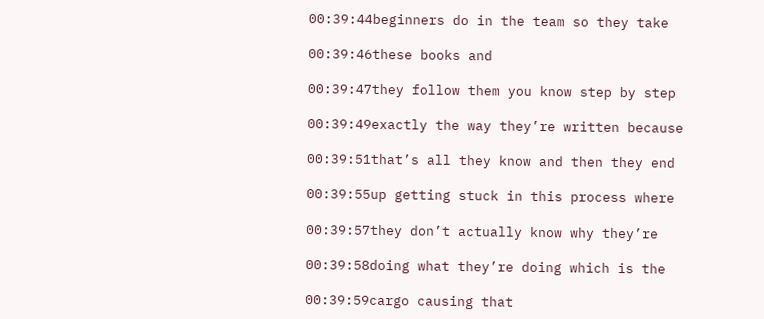00:39:44beginners do in the team so they take

00:39:46these books and

00:39:47they follow them you know step by step

00:39:49exactly the way they’re written because

00:39:51that’s all they know and then they end

00:39:55up getting stuck in this process where

00:39:57they don’t actually know why they’re

00:39:58doing what they’re doing which is the

00:39:59cargo causing that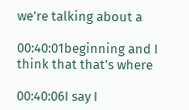we’re talking about a

00:40:01beginning and I think that that’s where

00:40:06I say I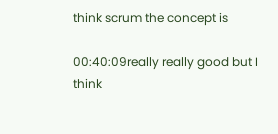think scrum the concept is

00:40:09really really good but I think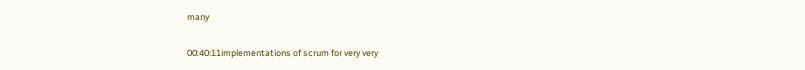many

00:40:11implementations of scrum for very very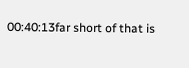00:40:13far short of that is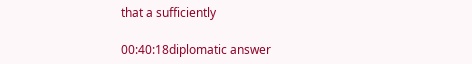that a sufficiently

00:40:18diplomatic answer